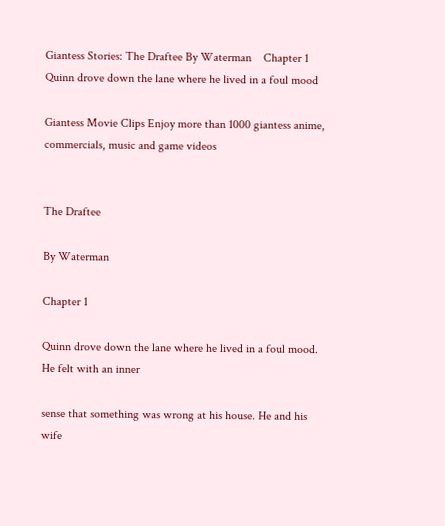Giantess Stories: The Draftee By Waterman    Chapter 1   Quinn drove down the lane where he lived in a foul mood

Giantess Movie Clips Enjoy more than 1000 giantess anime, commercials, music and game videos


The Draftee

By Waterman

Chapter 1

Quinn drove down the lane where he lived in a foul mood. He felt with an inner

sense that something was wrong at his house. He and his wife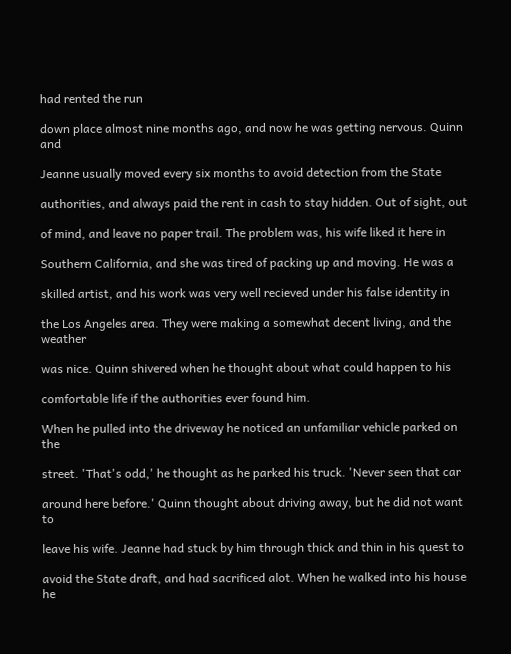had rented the run

down place almost nine months ago, and now he was getting nervous. Quinn and

Jeanne usually moved every six months to avoid detection from the State

authorities, and always paid the rent in cash to stay hidden. Out of sight, out

of mind, and leave no paper trail. The problem was, his wife liked it here in

Southern California, and she was tired of packing up and moving. He was a

skilled artist, and his work was very well recieved under his false identity in

the Los Angeles area. They were making a somewhat decent living, and the weather

was nice. Quinn shivered when he thought about what could happen to his

comfortable life if the authorities ever found him.

When he pulled into the driveway he noticed an unfamiliar vehicle parked on the

street. 'That's odd,' he thought as he parked his truck. 'Never seen that car

around here before.' Quinn thought about driving away, but he did not want to

leave his wife. Jeanne had stuck by him through thick and thin in his quest to

avoid the State draft, and had sacrificed alot. When he walked into his house he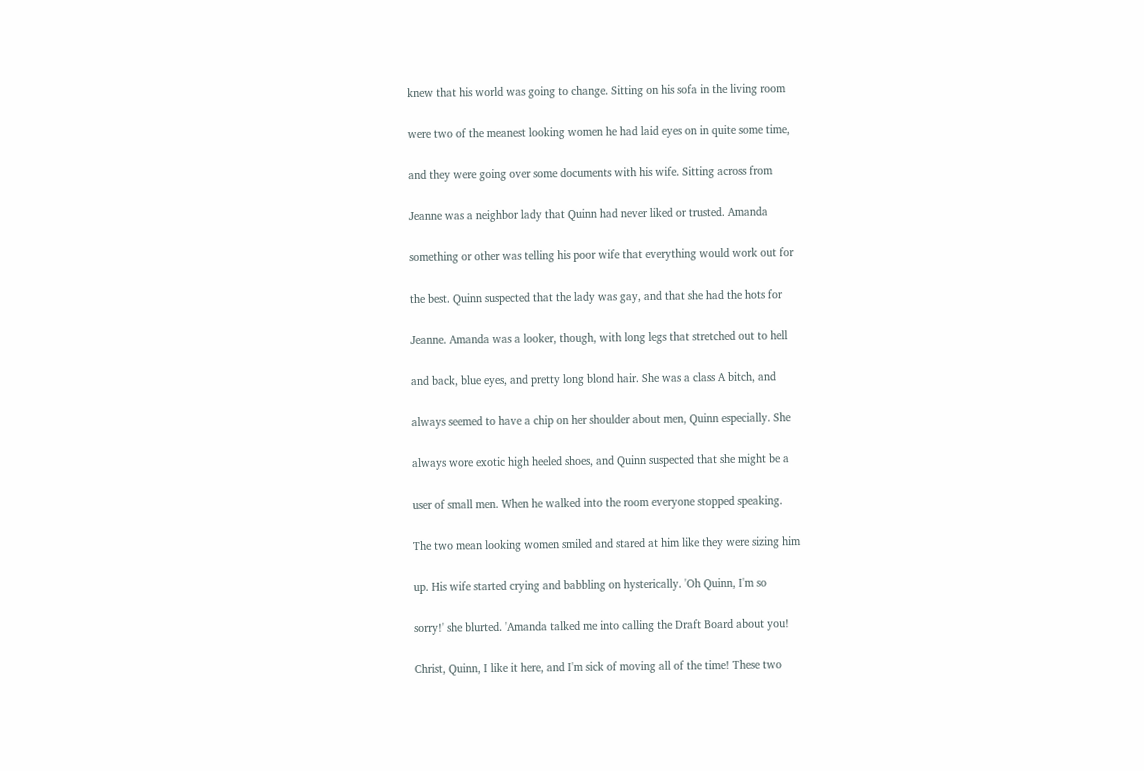knew that his world was going to change. Sitting on his sofa in the living room

were two of the meanest looking women he had laid eyes on in quite some time,

and they were going over some documents with his wife. Sitting across from

Jeanne was a neighbor lady that Quinn had never liked or trusted. Amanda

something or other was telling his poor wife that everything would work out for

the best. Quinn suspected that the lady was gay, and that she had the hots for

Jeanne. Amanda was a looker, though, with long legs that stretched out to hell

and back, blue eyes, and pretty long blond hair. She was a class A bitch, and

always seemed to have a chip on her shoulder about men, Quinn especially. She

always wore exotic high heeled shoes, and Quinn suspected that she might be a

user of small men. When he walked into the room everyone stopped speaking.

The two mean looking women smiled and stared at him like they were sizing him

up. His wife started crying and babbling on hysterically. 'Oh Quinn, I'm so

sorry!' she blurted. 'Amanda talked me into calling the Draft Board about you!

Christ, Quinn, I like it here, and I'm sick of moving all of the time! These two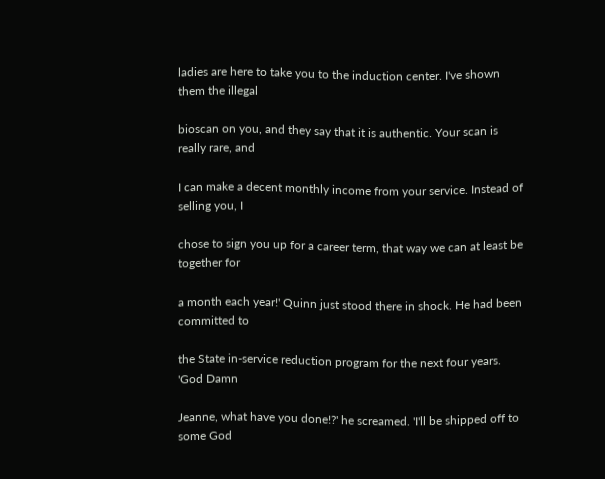ladies are here to take you to the induction center. I've shown them the illegal

bioscan on you, and they say that it is authentic. Your scan is really rare, and

I can make a decent monthly income from your service. Instead of selling you, I

chose to sign you up for a career term, that way we can at least be together for

a month each year!' Quinn just stood there in shock. He had been committed to

the State in-service reduction program for the next four years. 'God Damn

Jeanne, what have you done!?' he screamed. 'I'll be shipped off to some God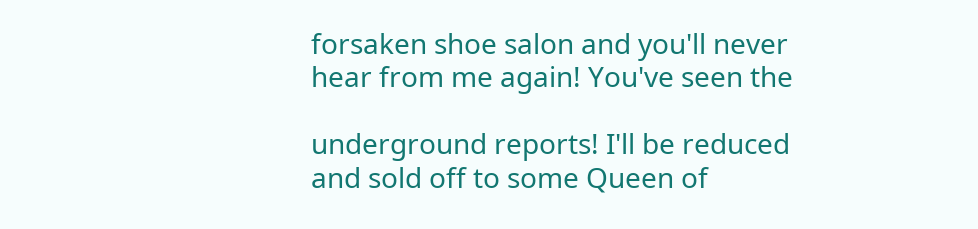forsaken shoe salon and you'll never hear from me again! You've seen the

underground reports! I'll be reduced and sold off to some Queen of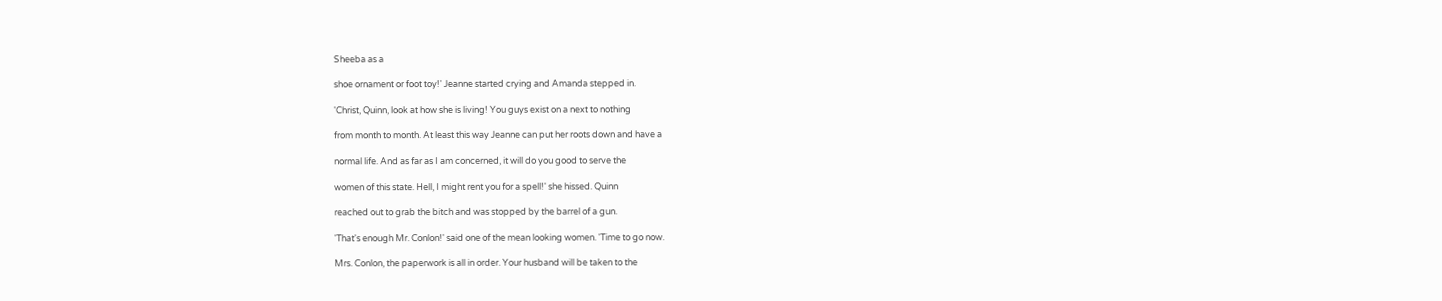Sheeba as a

shoe ornament or foot toy!' Jeanne started crying and Amanda stepped in.

'Christ, Quinn, look at how she is living! You guys exist on a next to nothing

from month to month. At least this way Jeanne can put her roots down and have a

normal life. And as far as I am concerned, it will do you good to serve the

women of this state. Hell, I might rent you for a spell!' she hissed. Quinn

reached out to grab the bitch and was stopped by the barrel of a gun.

'That's enough Mr. Conlon!' said one of the mean looking women. 'Time to go now.

Mrs. Conlon, the paperwork is all in order. Your husband will be taken to the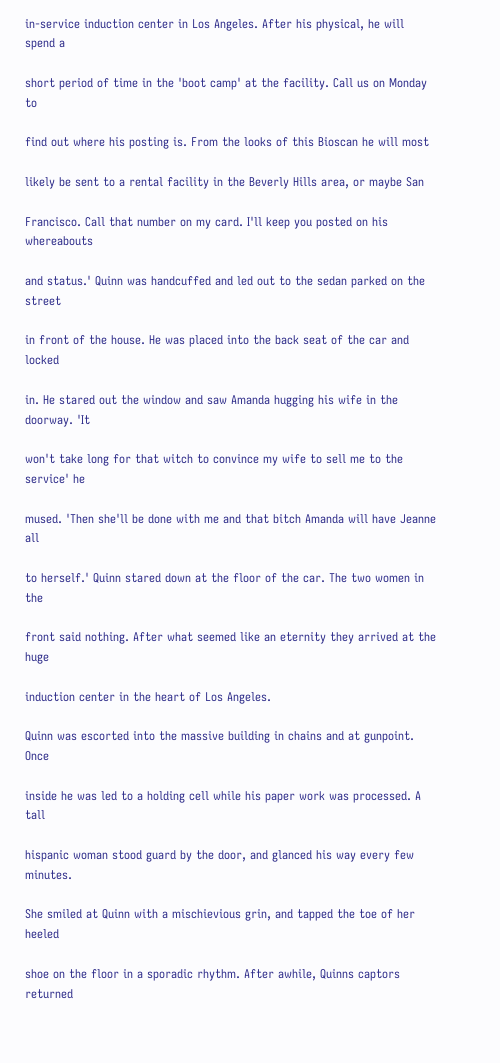in-service induction center in Los Angeles. After his physical, he will spend a

short period of time in the 'boot camp' at the facility. Call us on Monday to

find out where his posting is. From the looks of this Bioscan he will most

likely be sent to a rental facility in the Beverly Hills area, or maybe San

Francisco. Call that number on my card. I'll keep you posted on his whereabouts

and status.' Quinn was handcuffed and led out to the sedan parked on the street

in front of the house. He was placed into the back seat of the car and locked

in. He stared out the window and saw Amanda hugging his wife in the doorway. 'It

won't take long for that witch to convince my wife to sell me to the service' he

mused. 'Then she'll be done with me and that bitch Amanda will have Jeanne all

to herself.' Quinn stared down at the floor of the car. The two women in the

front said nothing. After what seemed like an eternity they arrived at the huge

induction center in the heart of Los Angeles.

Quinn was escorted into the massive building in chains and at gunpoint. Once

inside he was led to a holding cell while his paper work was processed. A tall

hispanic woman stood guard by the door, and glanced his way every few minutes.

She smiled at Quinn with a mischievious grin, and tapped the toe of her heeled

shoe on the floor in a sporadic rhythm. After awhile, Quinns captors returned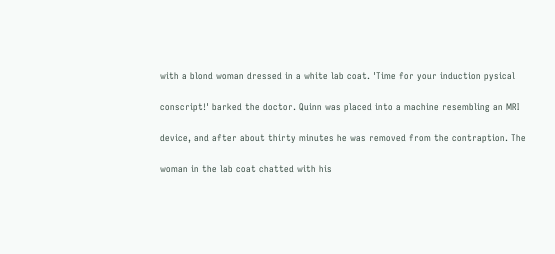with a blond woman dressed in a white lab coat. 'Time for your induction pysical

conscript!' barked the doctor. Quinn was placed into a machine resembling an MRI

device, and after about thirty minutes he was removed from the contraption. The

woman in the lab coat chatted with his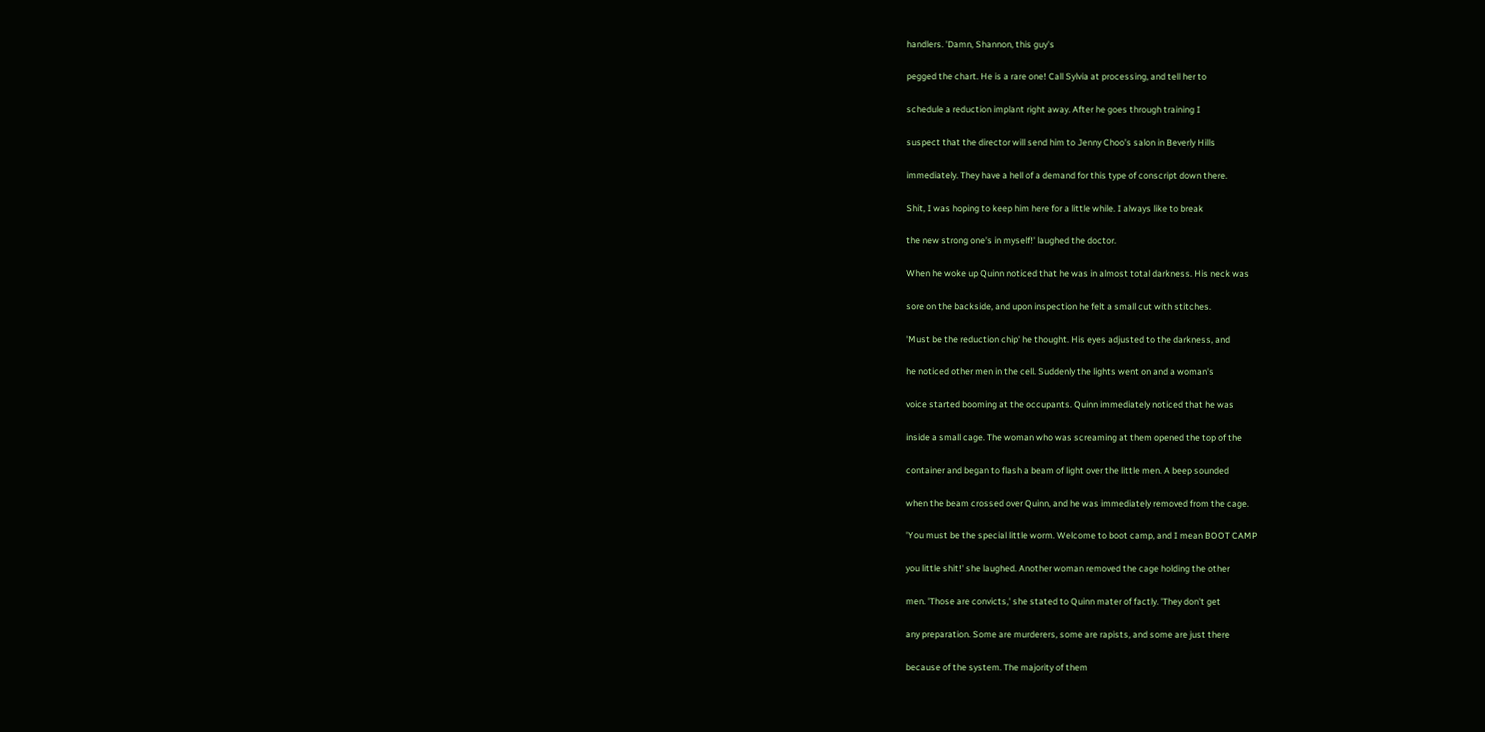handlers. 'Damn, Shannon, this guy's

pegged the chart. He is a rare one! Call Sylvia at processing, and tell her to

schedule a reduction implant right away. After he goes through training I

suspect that the director will send him to Jenny Choo's salon in Beverly Hills

immediately. They have a hell of a demand for this type of conscript down there.

Shit, I was hoping to keep him here for a little while. I always like to break

the new strong one's in myself!' laughed the doctor.

When he woke up Quinn noticed that he was in almost total darkness. His neck was

sore on the backside, and upon inspection he felt a small cut with stitches.

'Must be the reduction chip' he thought. His eyes adjusted to the darkness, and

he noticed other men in the cell. Suddenly the lights went on and a woman's

voice started booming at the occupants. Quinn immediately noticed that he was

inside a small cage. The woman who was screaming at them opened the top of the

container and began to flash a beam of light over the little men. A beep sounded

when the beam crossed over Quinn, and he was immediately removed from the cage.

'You must be the special little worm. Welcome to boot camp, and I mean BOOT CAMP

you little shit!' she laughed. Another woman removed the cage holding the other

men. 'Those are convicts,' she stated to Quinn mater of factly. 'They don't get

any preparation. Some are murderers, some are rapists, and some are just there

because of the system. The majority of them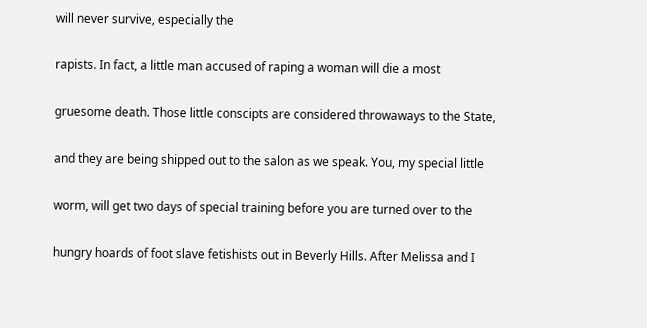will never survive, especially the

rapists. In fact, a little man accused of raping a woman will die a most

gruesome death. Those little conscipts are considered throwaways to the State,

and they are being shipped out to the salon as we speak. You, my special little

worm, will get two days of special training before you are turned over to the

hungry hoards of foot slave fetishists out in Beverly Hills. After Melissa and I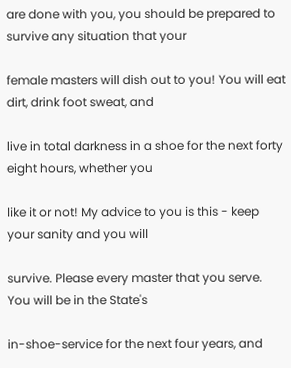are done with you, you should be prepared to survive any situation that your

female masters will dish out to you! You will eat dirt, drink foot sweat, and

live in total darkness in a shoe for the next forty eight hours, whether you

like it or not! My advice to you is this - keep your sanity and you will

survive. Please every master that you serve. You will be in the State's

in-shoe-service for the next four years, and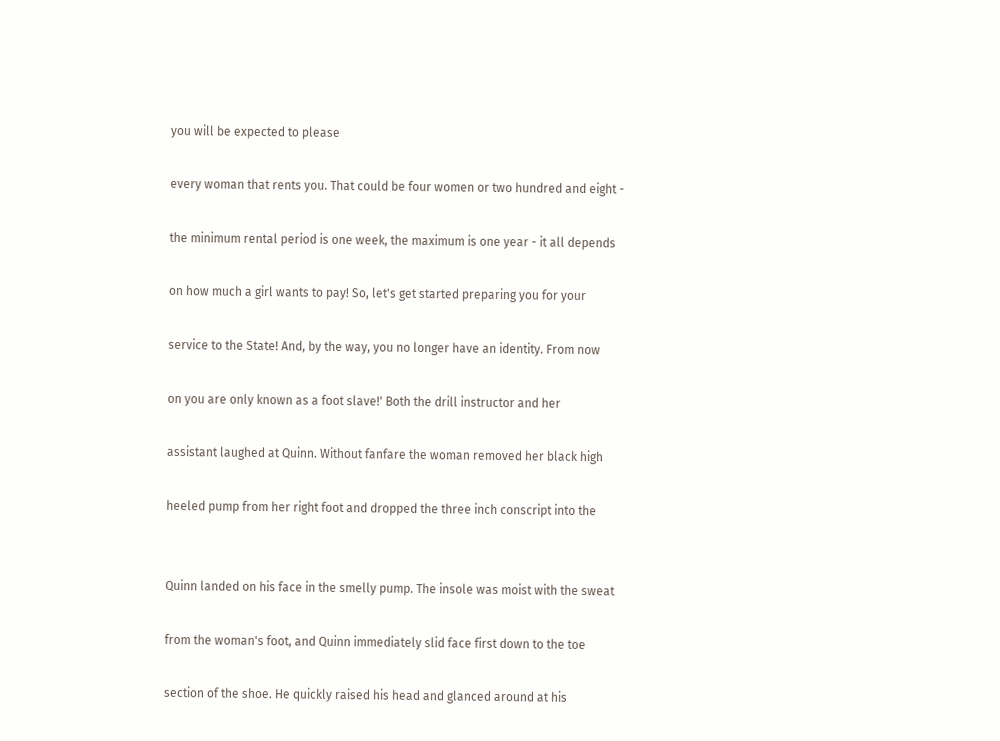you will be expected to please

every woman that rents you. That could be four women or two hundred and eight -

the minimum rental period is one week, the maximum is one year - it all depends

on how much a girl wants to pay! So, let's get started preparing you for your

service to the State! And, by the way, you no longer have an identity. From now

on you are only known as a foot slave!' Both the drill instructor and her

assistant laughed at Quinn. Without fanfare the woman removed her black high

heeled pump from her right foot and dropped the three inch conscript into the


Quinn landed on his face in the smelly pump. The insole was moist with the sweat

from the woman's foot, and Quinn immediately slid face first down to the toe

section of the shoe. He quickly raised his head and glanced around at his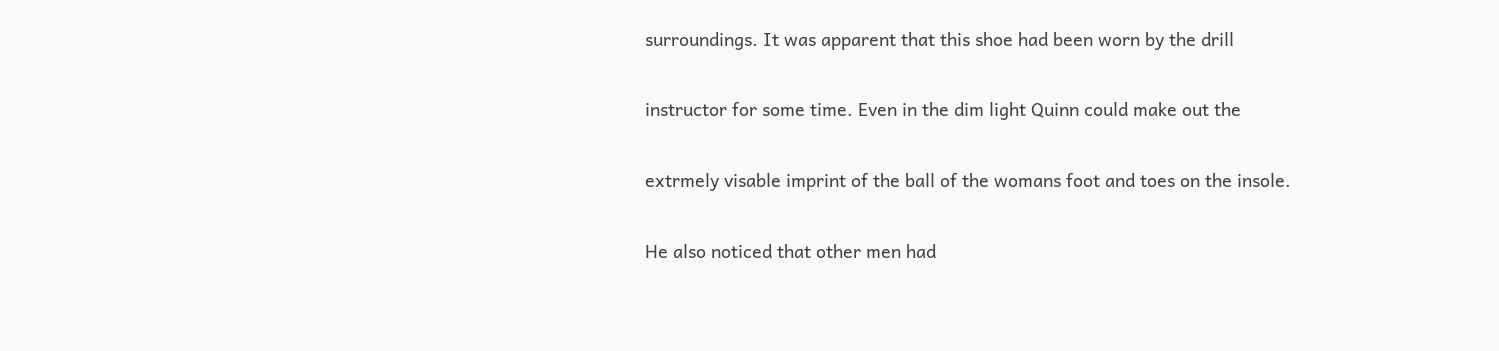surroundings. It was apparent that this shoe had been worn by the drill

instructor for some time. Even in the dim light Quinn could make out the

extrmely visable imprint of the ball of the womans foot and toes on the insole.

He also noticed that other men had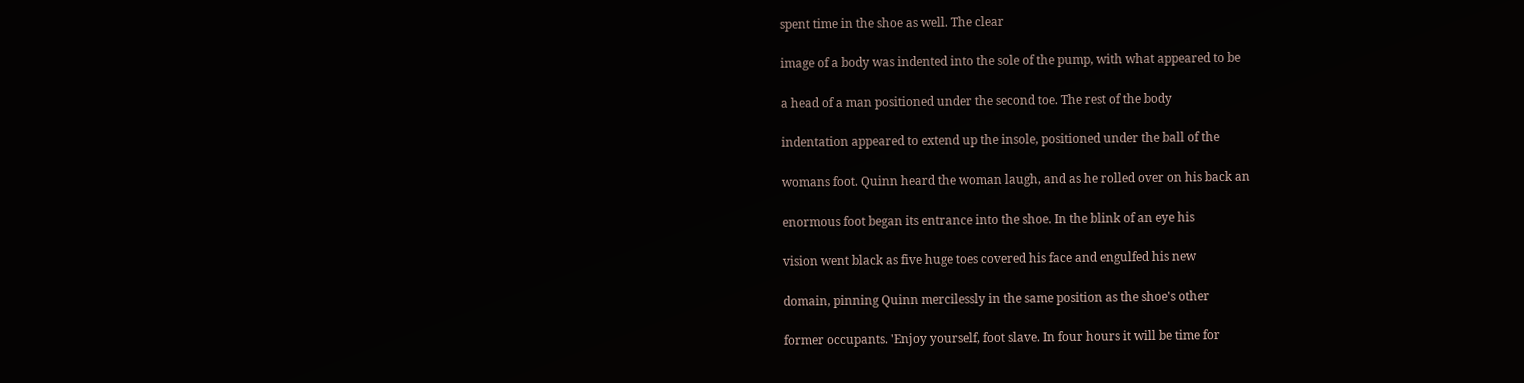spent time in the shoe as well. The clear

image of a body was indented into the sole of the pump, with what appeared to be

a head of a man positioned under the second toe. The rest of the body

indentation appeared to extend up the insole, positioned under the ball of the

womans foot. Quinn heard the woman laugh, and as he rolled over on his back an

enormous foot began its entrance into the shoe. In the blink of an eye his

vision went black as five huge toes covered his face and engulfed his new

domain, pinning Quinn mercilessly in the same position as the shoe's other

former occupants. 'Enjoy yourself, foot slave. In four hours it will be time for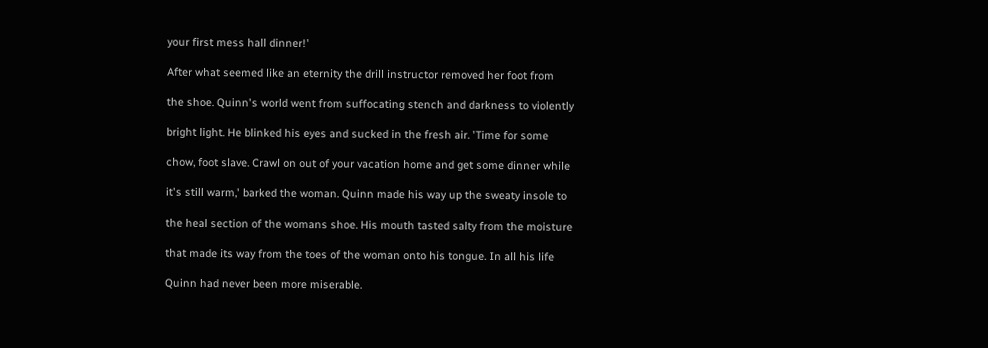your first mess hall dinner!'

After what seemed like an eternity the drill instructor removed her foot from

the shoe. Quinn's world went from suffocating stench and darkness to violently

bright light. He blinked his eyes and sucked in the fresh air. 'Time for some

chow, foot slave. Crawl on out of your vacation home and get some dinner while

it's still warm,' barked the woman. Quinn made his way up the sweaty insole to

the heal section of the womans shoe. His mouth tasted salty from the moisture

that made its way from the toes of the woman onto his tongue. In all his life

Quinn had never been more miserable.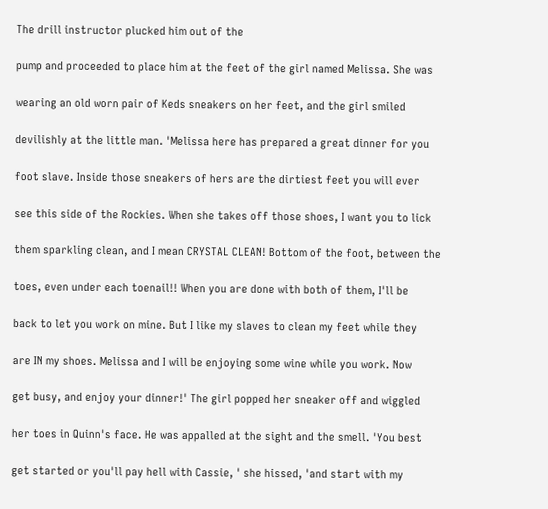The drill instructor plucked him out of the

pump and proceeded to place him at the feet of the girl named Melissa. She was

wearing an old worn pair of Keds sneakers on her feet, and the girl smiled

devilishly at the little man. 'Melissa here has prepared a great dinner for you

foot slave. Inside those sneakers of hers are the dirtiest feet you will ever

see this side of the Rockies. When she takes off those shoes, I want you to lick

them sparkling clean, and I mean CRYSTAL CLEAN! Bottom of the foot, between the

toes, even under each toenail!! When you are done with both of them, I'll be

back to let you work on mine. But I like my slaves to clean my feet while they

are IN my shoes. Melissa and I will be enjoying some wine while you work. Now

get busy, and enjoy your dinner!' The girl popped her sneaker off and wiggled

her toes in Quinn's face. He was appalled at the sight and the smell. 'You best

get started or you'll pay hell with Cassie, ' she hissed, 'and start with my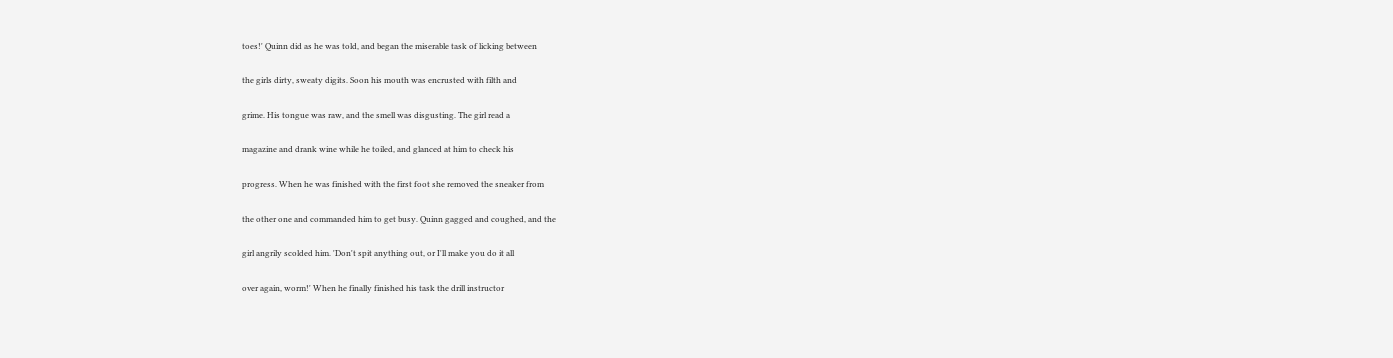toes!' Quinn did as he was told, and began the miserable task of licking between

the girls dirty, sweaty digits. Soon his mouth was encrusted with filth and

grime. His tongue was raw, and the smell was disgusting. The girl read a

magazine and drank wine while he toiled, and glanced at him to check his

progress. When he was finished with the first foot she removed the sneaker from

the other one and commanded him to get busy. Quinn gagged and coughed, and the

girl angrily scolded him. 'Don't spit anything out, or I'll make you do it all

over again, worm!' When he finally finished his task the drill instructor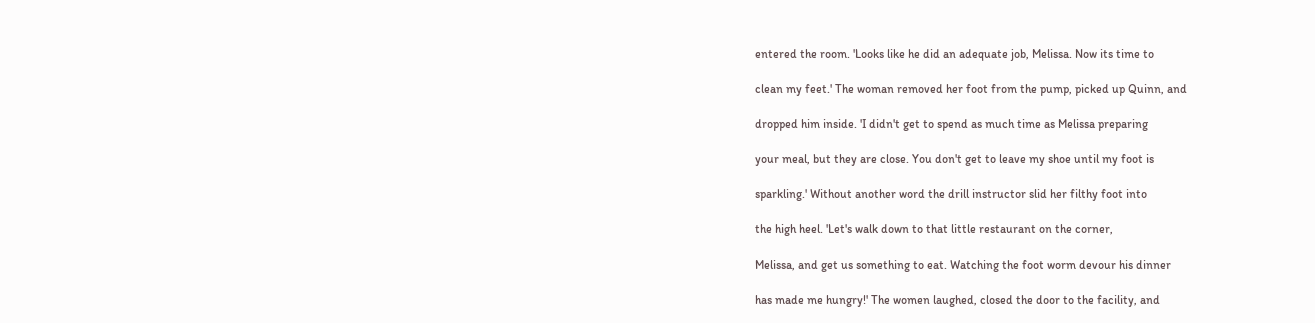entered the room. 'Looks like he did an adequate job, Melissa. Now its time to

clean my feet.' The woman removed her foot from the pump, picked up Quinn, and

dropped him inside. 'I didn't get to spend as much time as Melissa preparing

your meal, but they are close. You don't get to leave my shoe until my foot is

sparkling.' Without another word the drill instructor slid her filthy foot into

the high heel. 'Let's walk down to that little restaurant on the corner,

Melissa, and get us something to eat. Watching the foot worm devour his dinner

has made me hungry!' The women laughed, closed the door to the facility, and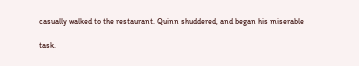casually walked to the restaurant. Quinn shuddered, and began his miserable

task.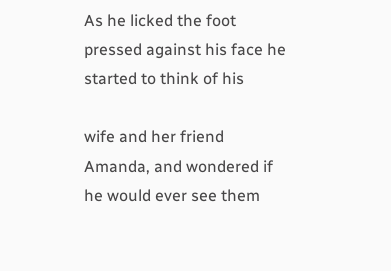As he licked the foot pressed against his face he started to think of his

wife and her friend Amanda, and wondered if he would ever see them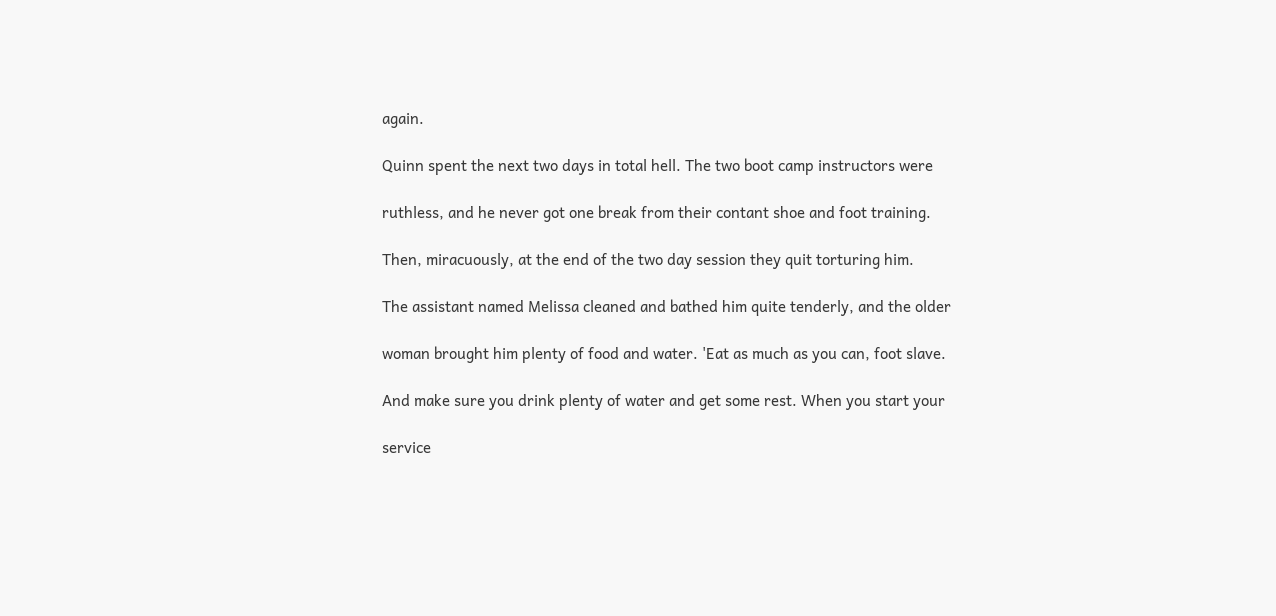again.

Quinn spent the next two days in total hell. The two boot camp instructors were

ruthless, and he never got one break from their contant shoe and foot training.

Then, miracuously, at the end of the two day session they quit torturing him.

The assistant named Melissa cleaned and bathed him quite tenderly, and the older

woman brought him plenty of food and water. 'Eat as much as you can, foot slave.

And make sure you drink plenty of water and get some rest. When you start your

service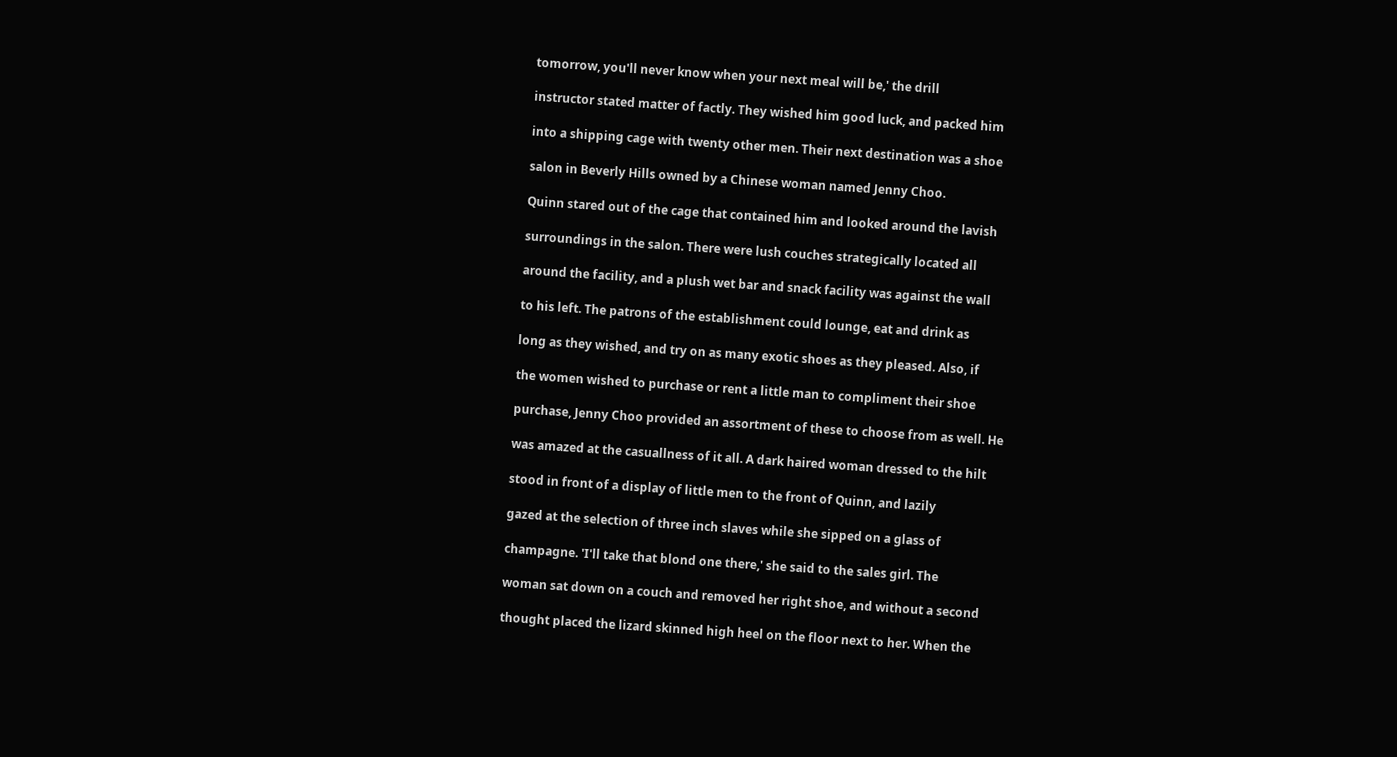tomorrow, you'll never know when your next meal will be,' the drill

instructor stated matter of factly. They wished him good luck, and packed him

into a shipping cage with twenty other men. Their next destination was a shoe

salon in Beverly Hills owned by a Chinese woman named Jenny Choo.

Quinn stared out of the cage that contained him and looked around the lavish

surroundings in the salon. There were lush couches strategically located all

around the facility, and a plush wet bar and snack facility was against the wall

to his left. The patrons of the establishment could lounge, eat and drink as

long as they wished, and try on as many exotic shoes as they pleased. Also, if

the women wished to purchase or rent a little man to compliment their shoe

purchase, Jenny Choo provided an assortment of these to choose from as well. He

was amazed at the casuallness of it all. A dark haired woman dressed to the hilt

stood in front of a display of little men to the front of Quinn, and lazily

gazed at the selection of three inch slaves while she sipped on a glass of

champagne. 'I'll take that blond one there,' she said to the sales girl. The

woman sat down on a couch and removed her right shoe, and without a second

thought placed the lizard skinned high heel on the floor next to her. When the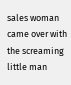sales woman came over with the screaming little man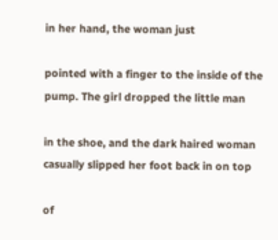in her hand, the woman just

pointed with a finger to the inside of the pump. The girl dropped the little man

in the shoe, and the dark haired woman casually slipped her foot back in on top

of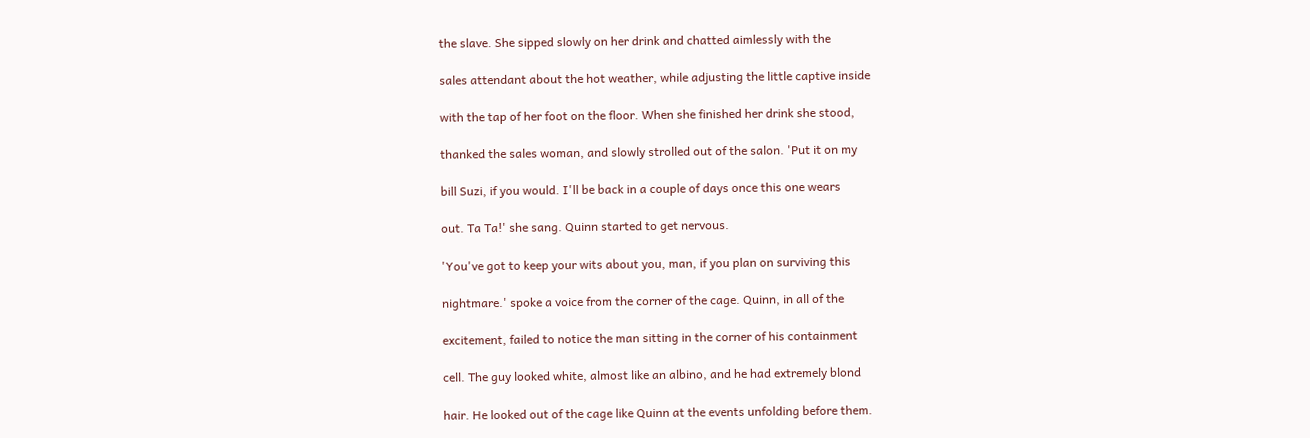the slave. She sipped slowly on her drink and chatted aimlessly with the

sales attendant about the hot weather, while adjusting the little captive inside

with the tap of her foot on the floor. When she finished her drink she stood,

thanked the sales woman, and slowly strolled out of the salon. 'Put it on my

bill Suzi, if you would. I'll be back in a couple of days once this one wears

out. Ta Ta!' she sang. Quinn started to get nervous.

'You've got to keep your wits about you, man, if you plan on surviving this

nightmare.' spoke a voice from the corner of the cage. Quinn, in all of the

excitement, failed to notice the man sitting in the corner of his containment

cell. The guy looked white, almost like an albino, and he had extremely blond

hair. He looked out of the cage like Quinn at the events unfolding before them.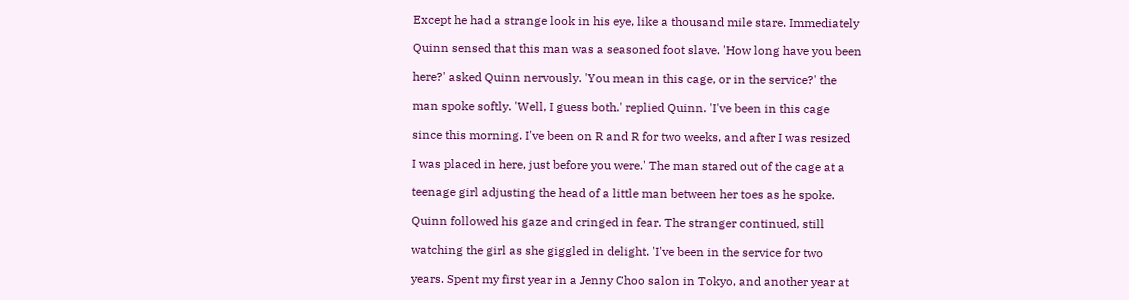Except he had a strange look in his eye, like a thousand mile stare. Immediately

Quinn sensed that this man was a seasoned foot slave. 'How long have you been

here?' asked Quinn nervously. 'You mean in this cage, or in the service?' the

man spoke softly. 'Well, I guess both.' replied Quinn. 'I've been in this cage

since this morning. I've been on R and R for two weeks, and after I was resized

I was placed in here, just before you were.' The man stared out of the cage at a

teenage girl adjusting the head of a little man between her toes as he spoke.

Quinn followed his gaze and cringed in fear. The stranger continued, still

watching the girl as she giggled in delight. 'I've been in the service for two

years. Spent my first year in a Jenny Choo salon in Tokyo, and another year at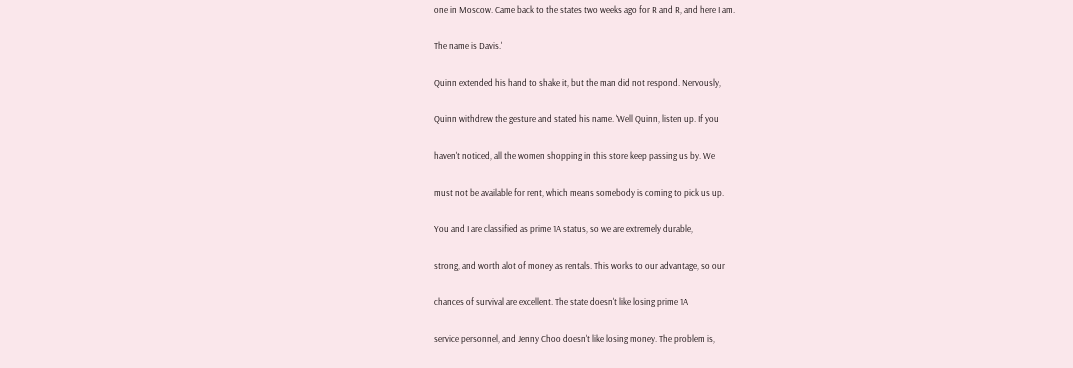one in Moscow. Came back to the states two weeks ago for R and R, and here I am.

The name is Davis.'

Quinn extended his hand to shake it, but the man did not respond. Nervously,

Quinn withdrew the gesture and stated his name. 'Well Quinn, listen up. If you

haven't noticed, all the women shopping in this store keep passing us by. We

must not be available for rent, which means somebody is coming to pick us up.

You and I are classified as prime 1A status, so we are extremely durable,

strong, and worth alot of money as rentals. This works to our advantage, so our

chances of survival are excellent. The state doesn't like losing prime 1A

service personnel, and Jenny Choo doesn't like losing money. The problem is,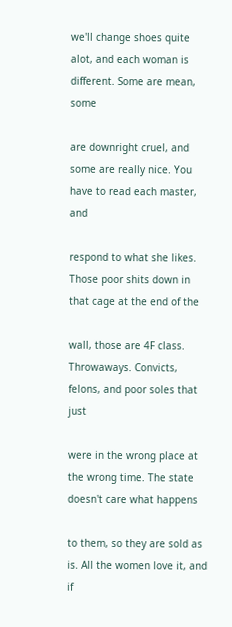we'll change shoes quite alot, and each woman is different. Some are mean, some

are downright cruel, and some are really nice. You have to read each master, and

respond to what she likes. Those poor shits down in that cage at the end of the

wall, those are 4F class. Throwaways. Convicts, felons, and poor soles that just

were in the wrong place at the wrong time. The state doesn't care what happens

to them, so they are sold as is. All the women love it, and if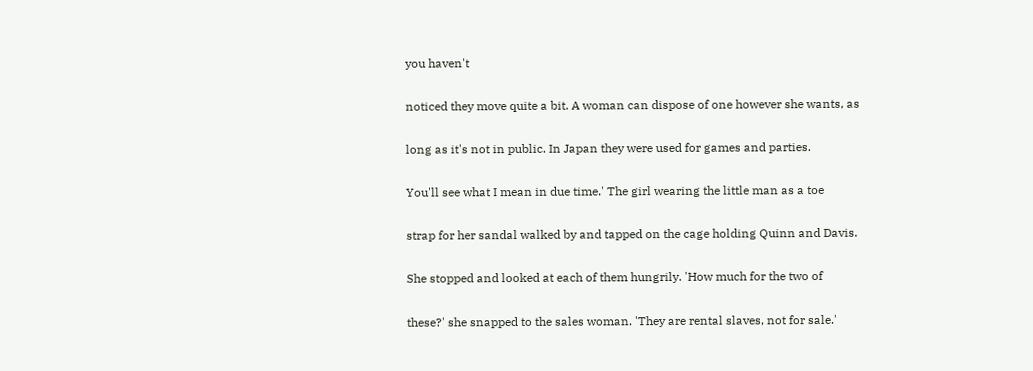you haven't

noticed they move quite a bit. A woman can dispose of one however she wants, as

long as it's not in public. In Japan they were used for games and parties.

You'll see what I mean in due time.' The girl wearing the little man as a toe

strap for her sandal walked by and tapped on the cage holding Quinn and Davis.

She stopped and looked at each of them hungrily. 'How much for the two of

these?' she snapped to the sales woman. 'They are rental slaves, not for sale.'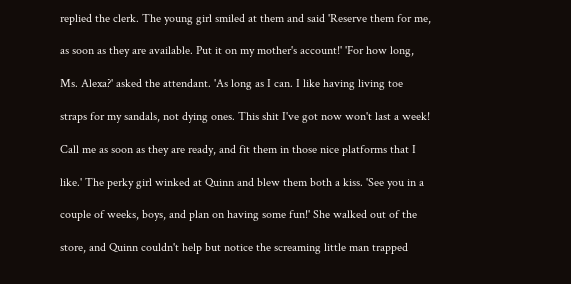replied the clerk. The young girl smiled at them and said 'Reserve them for me,

as soon as they are available. Put it on my mother's account!' 'For how long,

Ms. Alexa?' asked the attendant. 'As long as I can. I like having living toe

straps for my sandals, not dying ones. This shit I've got now won't last a week!

Call me as soon as they are ready, and fit them in those nice platforms that I

like.' The perky girl winked at Quinn and blew them both a kiss. 'See you in a

couple of weeks, boys, and plan on having some fun!' She walked out of the

store, and Quinn couldn't help but notice the screaming little man trapped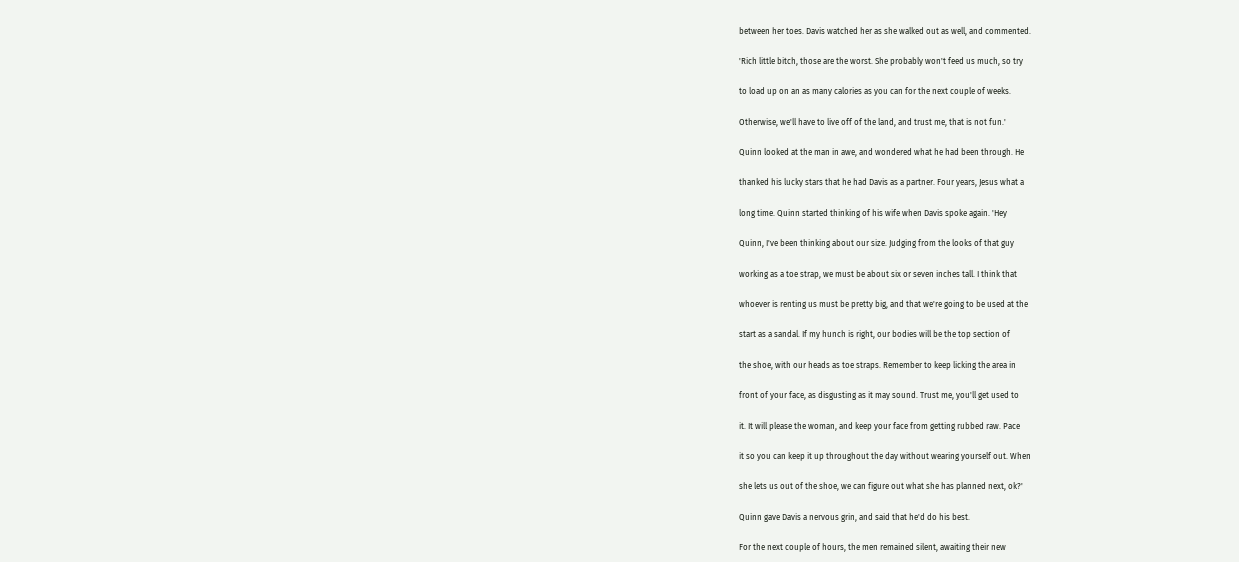between her toes. Davis watched her as she walked out as well, and commented.

'Rich little bitch, those are the worst. She probably won't feed us much, so try

to load up on an as many calories as you can for the next couple of weeks.

Otherwise, we'll have to live off of the land, and trust me, that is not fun.'

Quinn looked at the man in awe, and wondered what he had been through. He

thanked his lucky stars that he had Davis as a partner. Four years, Jesus what a

long time. Quinn started thinking of his wife when Davis spoke again. 'Hey

Quinn, I've been thinking about our size. Judging from the looks of that guy

working as a toe strap, we must be about six or seven inches tall. I think that

whoever is renting us must be pretty big, and that we're going to be used at the

start as a sandal. If my hunch is right, our bodies will be the top section of

the shoe, with our heads as toe straps. Remember to keep licking the area in

front of your face, as disgusting as it may sound. Trust me, you'll get used to

it. It will please the woman, and keep your face from getting rubbed raw. Pace

it so you can keep it up throughout the day without wearing yourself out. When

she lets us out of the shoe, we can figure out what she has planned next, ok?'

Quinn gave Davis a nervous grin, and said that he'd do his best.

For the next couple of hours, the men remained silent, awaiting their new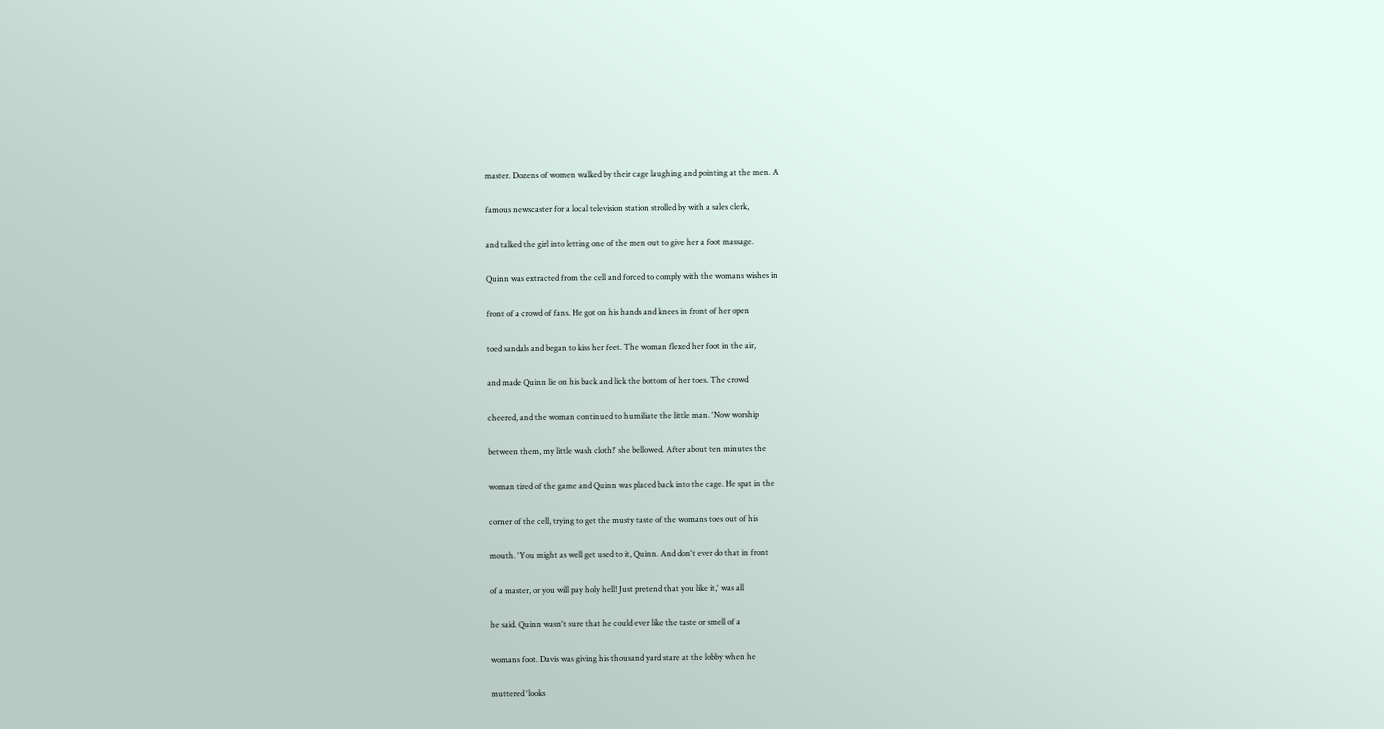master. Dozens of women walked by their cage laughing and pointing at the men. A

famous newscaster for a local television station strolled by with a sales clerk,

and talked the girl into letting one of the men out to give her a foot massage.

Quinn was extracted from the cell and forced to comply with the womans wishes in

front of a crowd of fans. He got on his hands and knees in front of her open

toed sandals and began to kiss her feet. The woman flexed her foot in the air,

and made Quinn lie on his back and lick the bottom of her toes. The crowd

cheered, and the woman continued to humiliate the little man. 'Now worship

between them, my little wash cloth!' she bellowed. After about ten minutes the

woman tired of the game and Quinn was placed back into the cage. He spat in the

corner of the cell, trying to get the musty taste of the womans toes out of his

mouth. 'You might as well get used to it, Quinn. And don't ever do that in front

of a master, or you will pay holy hell! Just pretend that you like it,' was all

he said. Quinn wasn't sure that he could ever like the taste or smell of a

womans foot. Davis was giving his thousand yard stare at the lobby when he

muttered 'looks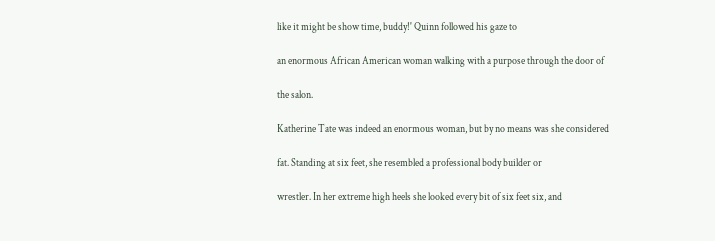like it might be show time, buddy!' Quinn followed his gaze to

an enormous African American woman walking with a purpose through the door of

the salon.

Katherine Tate was indeed an enormous woman, but by no means was she considered

fat. Standing at six feet, she resembled a professional body builder or

wrestler. In her extreme high heels she looked every bit of six feet six, and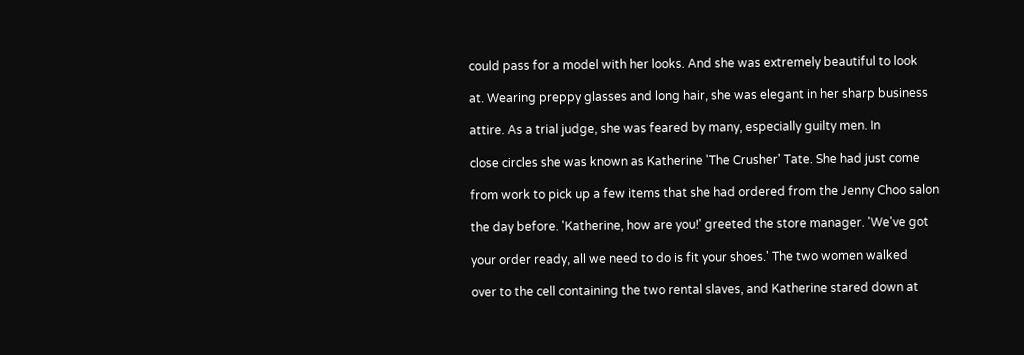could pass for a model with her looks. And she was extremely beautiful to look

at. Wearing preppy glasses and long hair, she was elegant in her sharp business

attire. As a trial judge, she was feared by many, especially guilty men. In

close circles she was known as Katherine 'The Crusher' Tate. She had just come

from work to pick up a few items that she had ordered from the Jenny Choo salon

the day before. 'Katherine, how are you!' greeted the store manager. 'We've got

your order ready, all we need to do is fit your shoes.' The two women walked

over to the cell containing the two rental slaves, and Katherine stared down at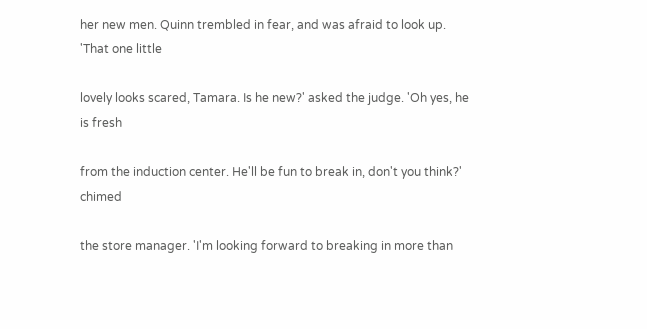her new men. Quinn trembled in fear, and was afraid to look up. 'That one little

lovely looks scared, Tamara. Is he new?' asked the judge. 'Oh yes, he is fresh

from the induction center. He'll be fun to break in, don't you think?' chimed

the store manager. 'I'm looking forward to breaking in more than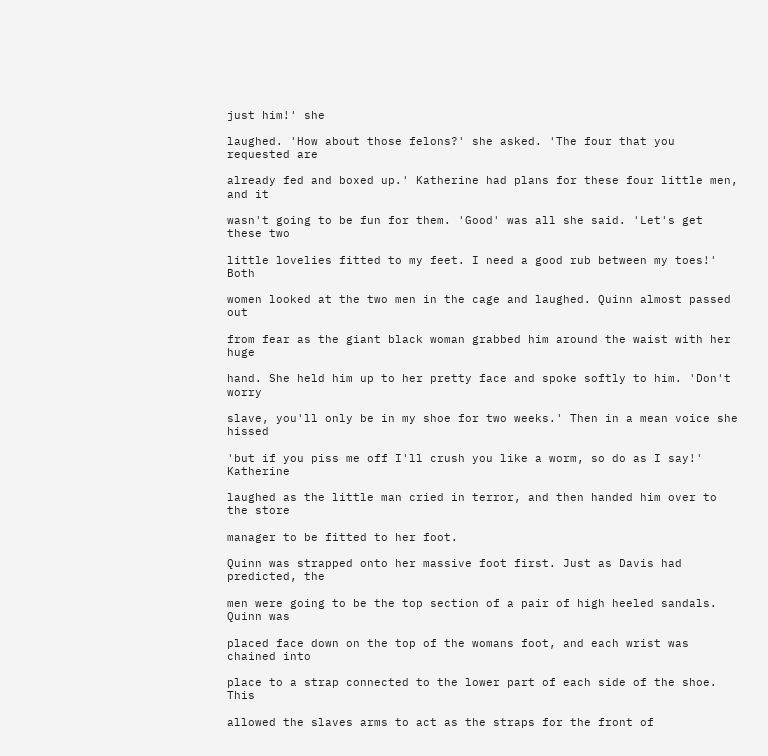just him!' she

laughed. 'How about those felons?' she asked. 'The four that you requested are

already fed and boxed up.' Katherine had plans for these four little men, and it

wasn't going to be fun for them. 'Good' was all she said. 'Let's get these two

little lovelies fitted to my feet. I need a good rub between my toes!' Both

women looked at the two men in the cage and laughed. Quinn almost passed out

from fear as the giant black woman grabbed him around the waist with her huge

hand. She held him up to her pretty face and spoke softly to him. 'Don't worry

slave, you'll only be in my shoe for two weeks.' Then in a mean voice she hissed

'but if you piss me off I'll crush you like a worm, so do as I say!' Katherine

laughed as the little man cried in terror, and then handed him over to the store

manager to be fitted to her foot.

Quinn was strapped onto her massive foot first. Just as Davis had predicted, the

men were going to be the top section of a pair of high heeled sandals. Quinn was

placed face down on the top of the womans foot, and each wrist was chained into

place to a strap connected to the lower part of each side of the shoe. This

allowed the slaves arms to act as the straps for the front of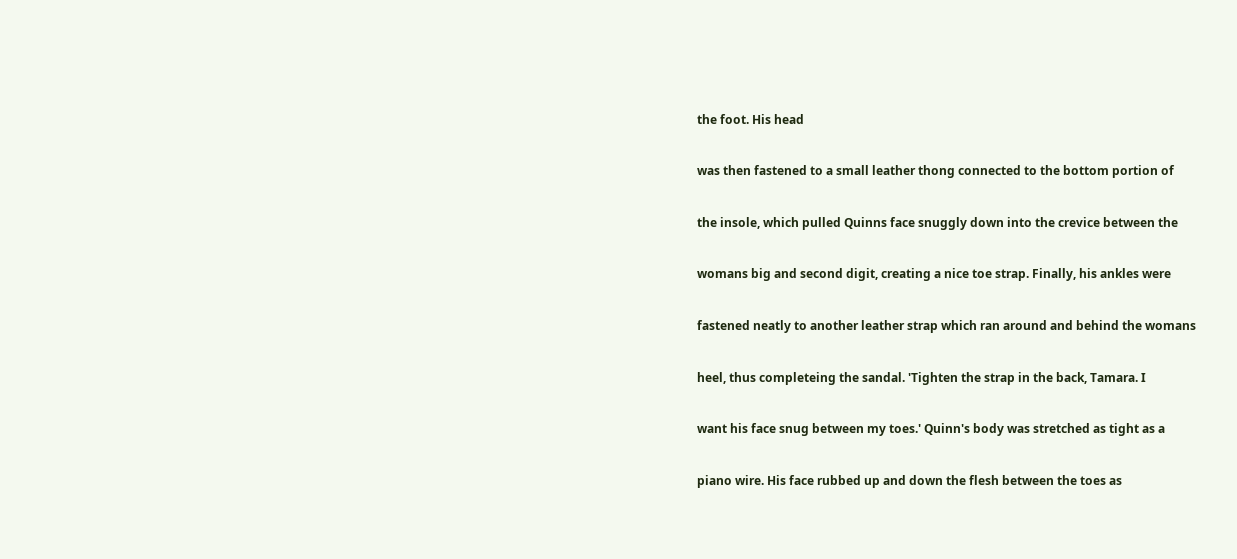the foot. His head

was then fastened to a small leather thong connected to the bottom portion of

the insole, which pulled Quinns face snuggly down into the crevice between the

womans big and second digit, creating a nice toe strap. Finally, his ankles were

fastened neatly to another leather strap which ran around and behind the womans

heel, thus completeing the sandal. 'Tighten the strap in the back, Tamara. I

want his face snug between my toes.' Quinn's body was stretched as tight as a

piano wire. His face rubbed up and down the flesh between the toes as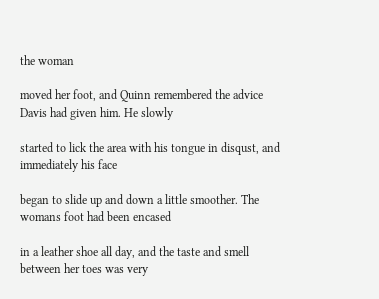the woman

moved her foot, and Quinn remembered the advice Davis had given him. He slowly

started to lick the area with his tongue in disqust, and immediately his face

began to slide up and down a little smoother. The womans foot had been encased

in a leather shoe all day, and the taste and smell between her toes was very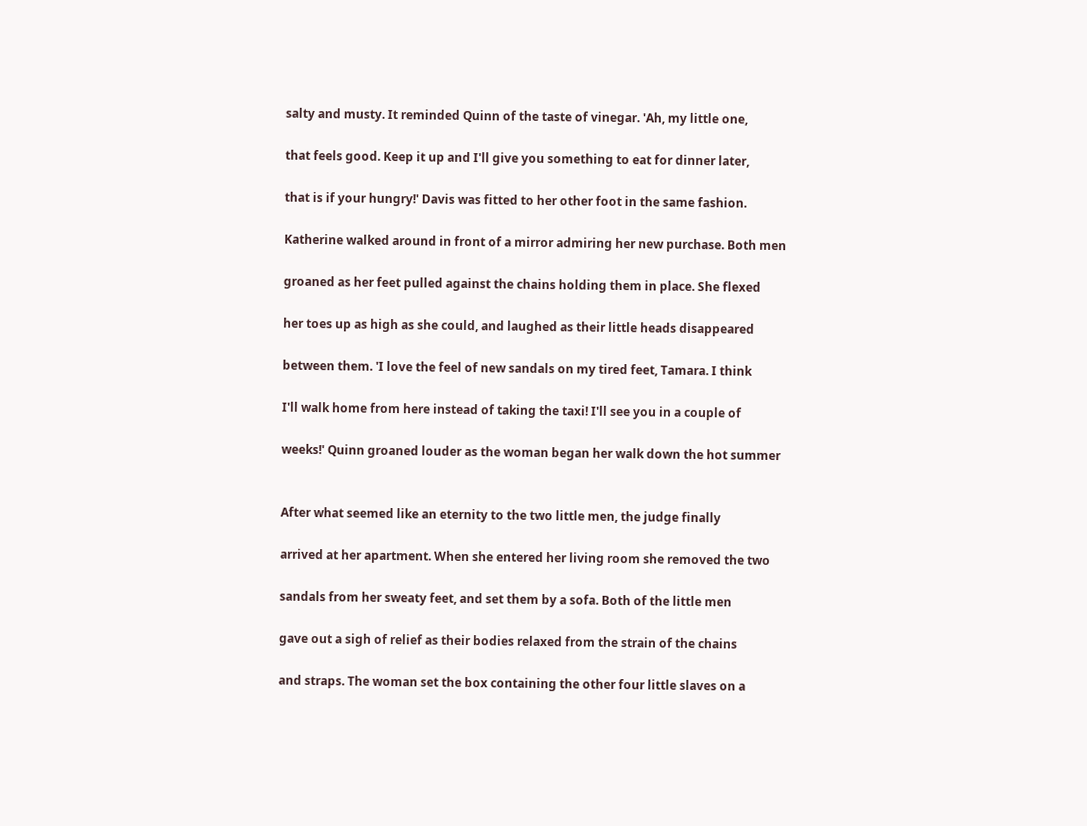salty and musty. It reminded Quinn of the taste of vinegar. 'Ah, my little one,

that feels good. Keep it up and I'll give you something to eat for dinner later,

that is if your hungry!' Davis was fitted to her other foot in the same fashion.

Katherine walked around in front of a mirror admiring her new purchase. Both men

groaned as her feet pulled against the chains holding them in place. She flexed

her toes up as high as she could, and laughed as their little heads disappeared

between them. 'I love the feel of new sandals on my tired feet, Tamara. I think

I'll walk home from here instead of taking the taxi! I'll see you in a couple of

weeks!' Quinn groaned louder as the woman began her walk down the hot summer


After what seemed like an eternity to the two little men, the judge finally

arrived at her apartment. When she entered her living room she removed the two

sandals from her sweaty feet, and set them by a sofa. Both of the little men

gave out a sigh of relief as their bodies relaxed from the strain of the chains

and straps. The woman set the box containing the other four little slaves on a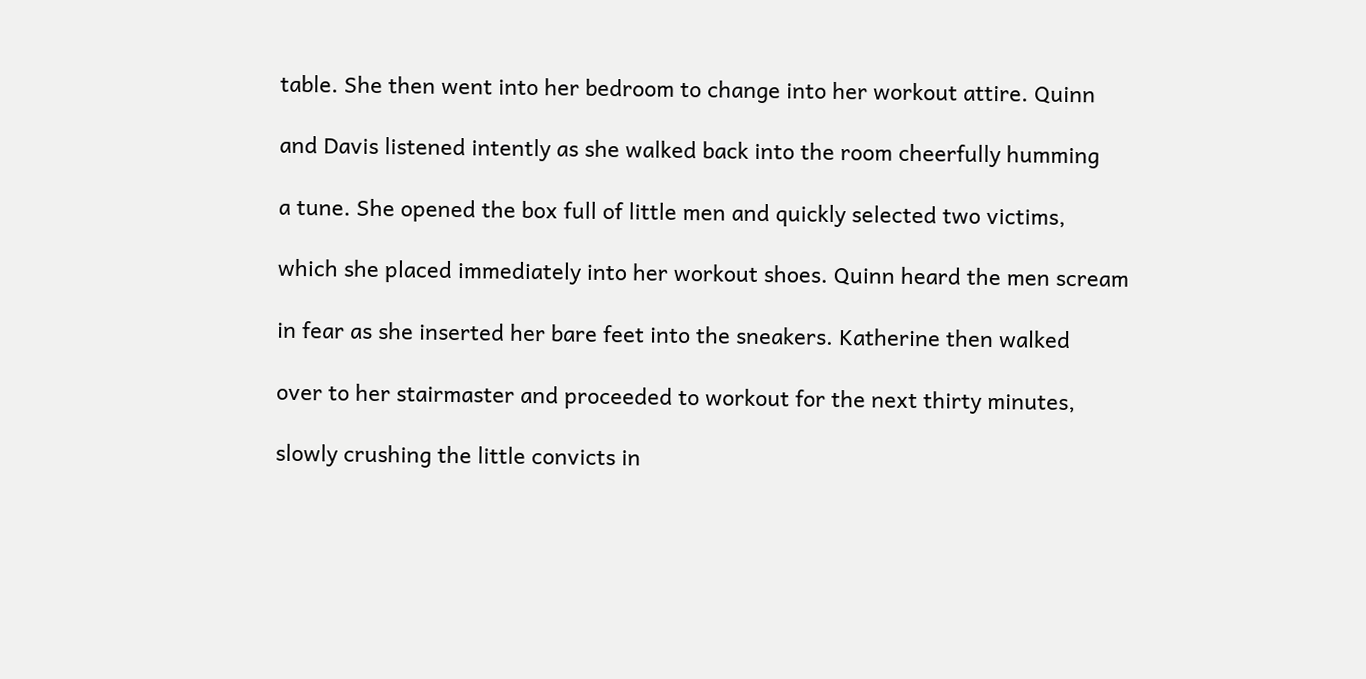table. She then went into her bedroom to change into her workout attire. Quinn

and Davis listened intently as she walked back into the room cheerfully humming

a tune. She opened the box full of little men and quickly selected two victims,

which she placed immediately into her workout shoes. Quinn heard the men scream

in fear as she inserted her bare feet into the sneakers. Katherine then walked

over to her stairmaster and proceeded to workout for the next thirty minutes,

slowly crushing the little convicts in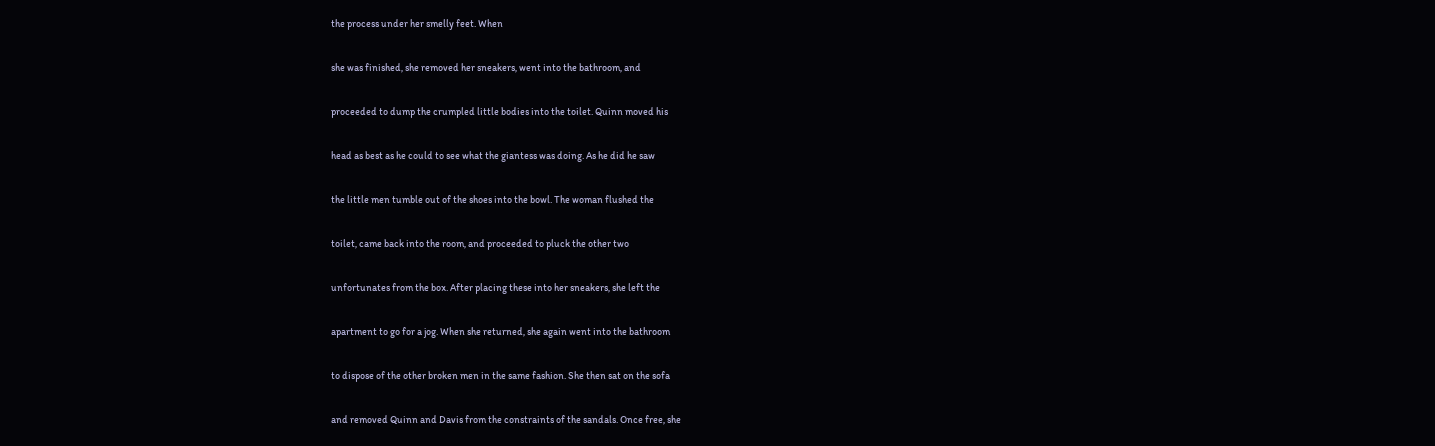the process under her smelly feet. When

she was finished, she removed her sneakers, went into the bathroom, and

proceeded to dump the crumpled little bodies into the toilet. Quinn moved his

head as best as he could to see what the giantess was doing. As he did he saw

the little men tumble out of the shoes into the bowl. The woman flushed the

toilet, came back into the room, and proceeded to pluck the other two

unfortunates from the box. After placing these into her sneakers, she left the

apartment to go for a jog. When she returned, she again went into the bathroom

to dispose of the other broken men in the same fashion. She then sat on the sofa

and removed Quinn and Davis from the constraints of the sandals. Once free, she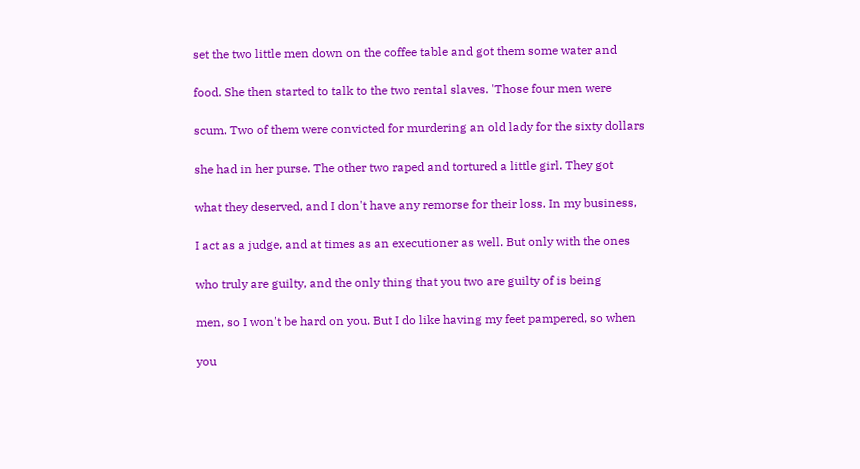set the two little men down on the coffee table and got them some water and

food. She then started to talk to the two rental slaves. 'Those four men were

scum. Two of them were convicted for murdering an old lady for the sixty dollars

she had in her purse. The other two raped and tortured a little girl. They got

what they deserved, and I don't have any remorse for their loss. In my business,

I act as a judge, and at times as an executioner as well. But only with the ones

who truly are guilty, and the only thing that you two are guilty of is being

men, so I won't be hard on you. But I do like having my feet pampered, so when

you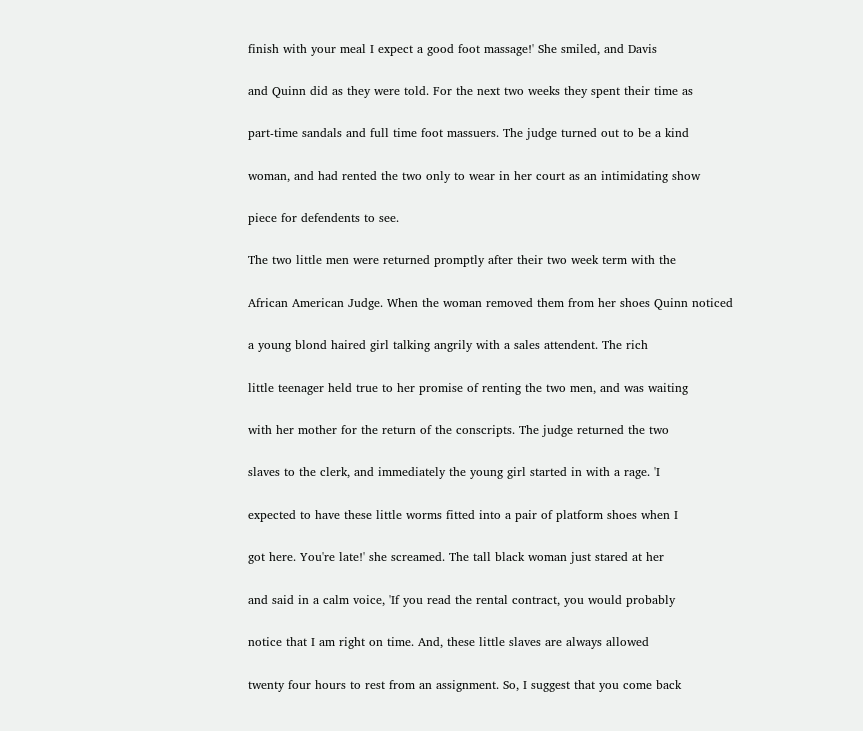finish with your meal I expect a good foot massage!' She smiled, and Davis

and Quinn did as they were told. For the next two weeks they spent their time as

part-time sandals and full time foot massuers. The judge turned out to be a kind

woman, and had rented the two only to wear in her court as an intimidating show

piece for defendents to see.

The two little men were returned promptly after their two week term with the

African American Judge. When the woman removed them from her shoes Quinn noticed

a young blond haired girl talking angrily with a sales attendent. The rich

little teenager held true to her promise of renting the two men, and was waiting

with her mother for the return of the conscripts. The judge returned the two

slaves to the clerk, and immediately the young girl started in with a rage. 'I

expected to have these little worms fitted into a pair of platform shoes when I

got here. You're late!' she screamed. The tall black woman just stared at her

and said in a calm voice, 'If you read the rental contract, you would probably

notice that I am right on time. And, these little slaves are always allowed

twenty four hours to rest from an assignment. So, I suggest that you come back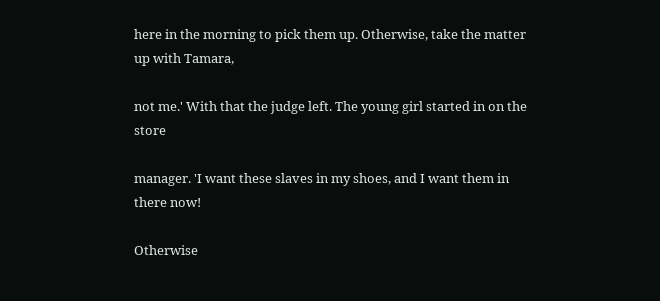here in the morning to pick them up. Otherwise, take the matter up with Tamara,

not me.' With that the judge left. The young girl started in on the store

manager. 'I want these slaves in my shoes, and I want them in there now!

Otherwise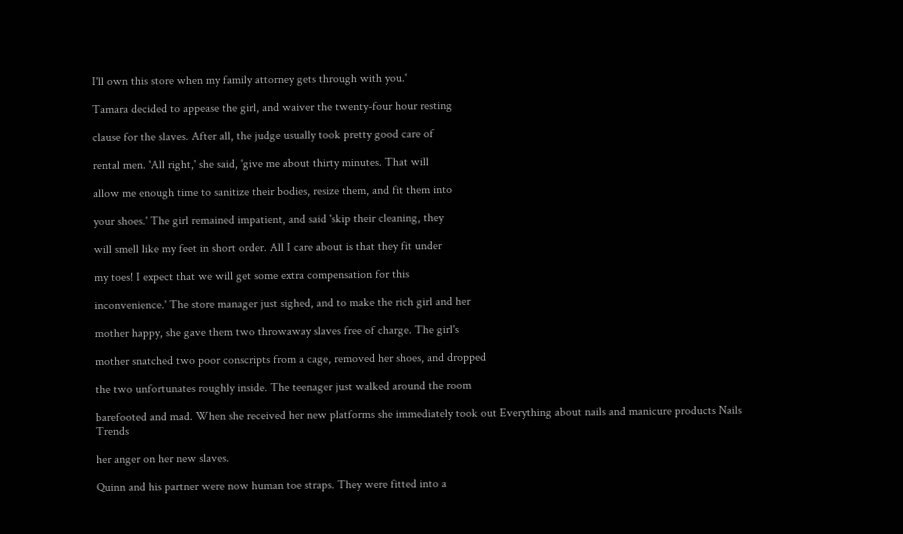I'll own this store when my family attorney gets through with you.'

Tamara decided to appease the girl, and waiver the twenty-four hour resting

clause for the slaves. After all, the judge usually took pretty good care of

rental men. 'All right,' she said, 'give me about thirty minutes. That will

allow me enough time to sanitize their bodies, resize them, and fit them into

your shoes.' The girl remained impatient, and said 'skip their cleaning, they

will smell like my feet in short order. All I care about is that they fit under

my toes! I expect that we will get some extra compensation for this

inconvenience.' The store manager just sighed, and to make the rich girl and her

mother happy, she gave them two throwaway slaves free of charge. The girl's

mother snatched two poor conscripts from a cage, removed her shoes, and dropped

the two unfortunates roughly inside. The teenager just walked around the room

barefooted and mad. When she received her new platforms she immediately took out Everything about nails and manicure products Nails Trends

her anger on her new slaves.

Quinn and his partner were now human toe straps. They were fitted into a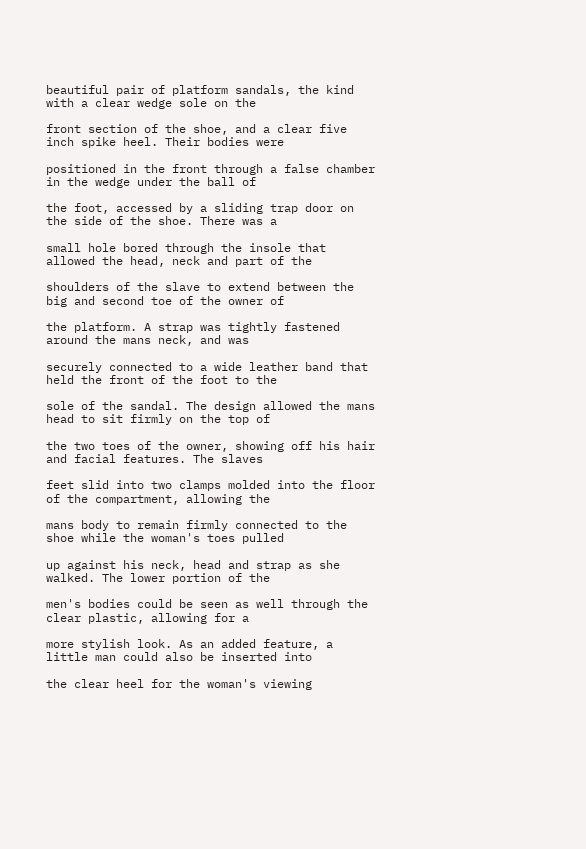beautiful pair of platform sandals, the kind with a clear wedge sole on the

front section of the shoe, and a clear five inch spike heel. Their bodies were

positioned in the front through a false chamber in the wedge under the ball of

the foot, accessed by a sliding trap door on the side of the shoe. There was a

small hole bored through the insole that allowed the head, neck and part of the

shoulders of the slave to extend between the big and second toe of the owner of

the platform. A strap was tightly fastened around the mans neck, and was

securely connected to a wide leather band that held the front of the foot to the

sole of the sandal. The design allowed the mans head to sit firmly on the top of

the two toes of the owner, showing off his hair and facial features. The slaves

feet slid into two clamps molded into the floor of the compartment, allowing the

mans body to remain firmly connected to the shoe while the woman's toes pulled

up against his neck, head and strap as she walked. The lower portion of the

men's bodies could be seen as well through the clear plastic, allowing for a

more stylish look. As an added feature, a little man could also be inserted into

the clear heel for the woman's viewing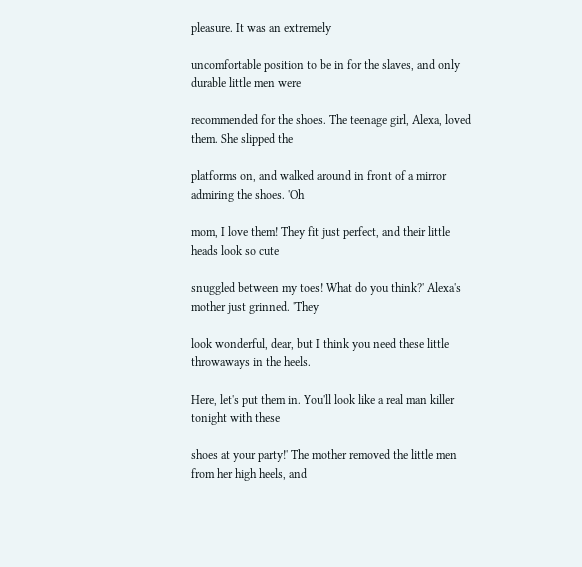pleasure. It was an extremely

uncomfortable position to be in for the slaves, and only durable little men were

recommended for the shoes. The teenage girl, Alexa, loved them. She slipped the

platforms on, and walked around in front of a mirror admiring the shoes. 'Oh

mom, I love them! They fit just perfect, and their little heads look so cute

snuggled between my toes! What do you think?' Alexa's mother just grinned. 'They

look wonderful, dear, but I think you need these little throwaways in the heels.

Here, let's put them in. You'll look like a real man killer tonight with these

shoes at your party!' The mother removed the little men from her high heels, and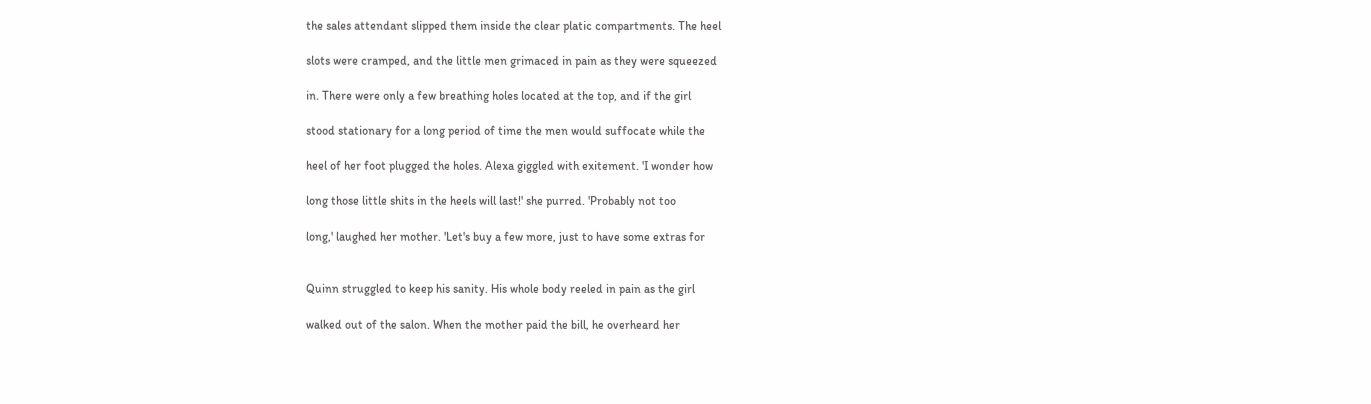the sales attendant slipped them inside the clear platic compartments. The heel

slots were cramped, and the little men grimaced in pain as they were squeezed

in. There were only a few breathing holes located at the top, and if the girl

stood stationary for a long period of time the men would suffocate while the

heel of her foot plugged the holes. Alexa giggled with exitement. 'I wonder how

long those little shits in the heels will last!' she purred. 'Probably not too

long,' laughed her mother. 'Let's buy a few more, just to have some extras for


Quinn struggled to keep his sanity. His whole body reeled in pain as the girl

walked out of the salon. When the mother paid the bill, he overheard her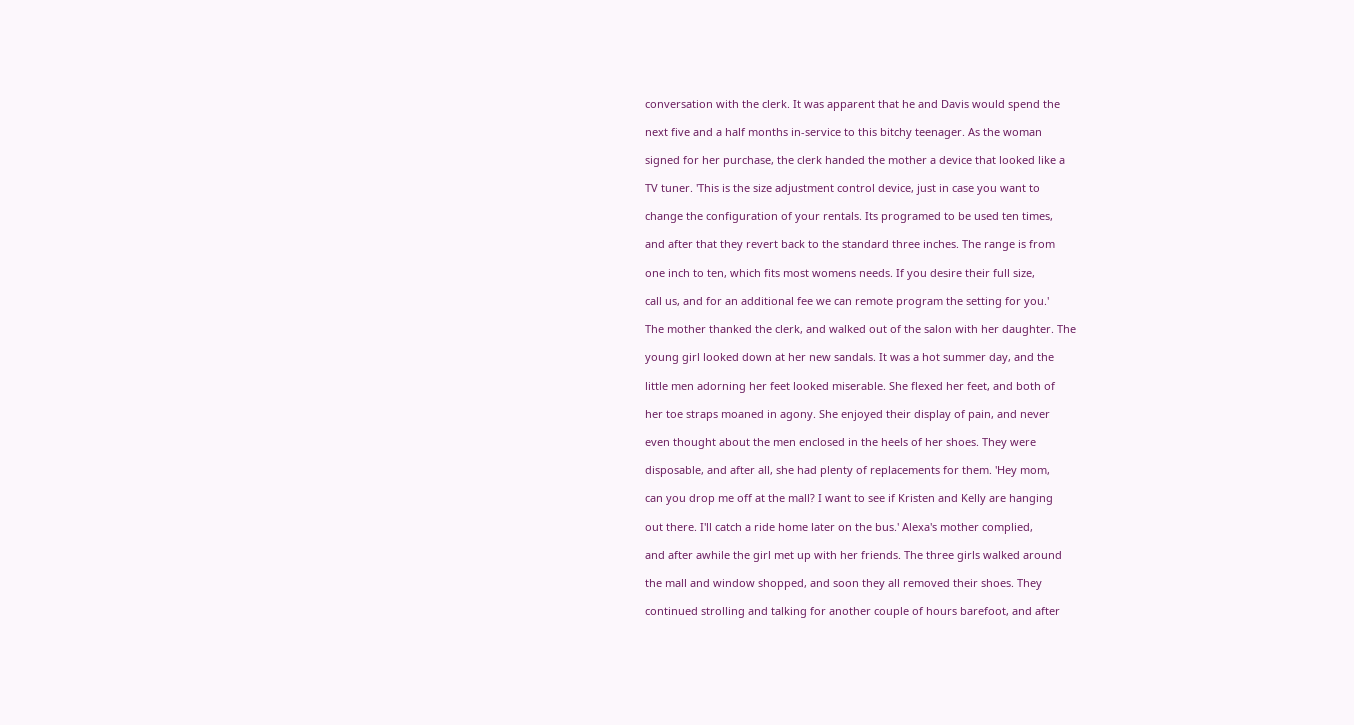conversation with the clerk. It was apparent that he and Davis would spend the

next five and a half months in-service to this bitchy teenager. As the woman

signed for her purchase, the clerk handed the mother a device that looked like a

TV tuner. 'This is the size adjustment control device, just in case you want to

change the configuration of your rentals. Its programed to be used ten times,

and after that they revert back to the standard three inches. The range is from

one inch to ten, which fits most womens needs. If you desire their full size,

call us, and for an additional fee we can remote program the setting for you.'

The mother thanked the clerk, and walked out of the salon with her daughter. The

young girl looked down at her new sandals. It was a hot summer day, and the

little men adorning her feet looked miserable. She flexed her feet, and both of

her toe straps moaned in agony. She enjoyed their display of pain, and never

even thought about the men enclosed in the heels of her shoes. They were

disposable, and after all, she had plenty of replacements for them. 'Hey mom,

can you drop me off at the mall? I want to see if Kristen and Kelly are hanging

out there. I'll catch a ride home later on the bus.' Alexa's mother complied,

and after awhile the girl met up with her friends. The three girls walked around

the mall and window shopped, and soon they all removed their shoes. They

continued strolling and talking for another couple of hours barefoot, and after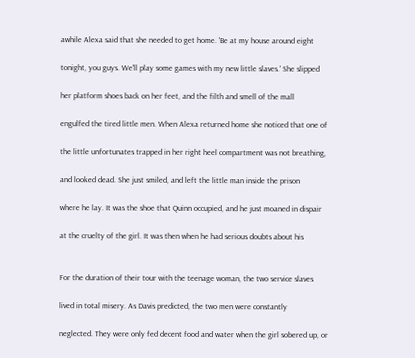awhile Alexa said that she needed to get home. 'Be at my house around eight

tonight, you guys. We'll play some games with my new little slaves.' She slipped

her platform shoes back on her feet, and the filth and smell of the mall

engulfed the tired little men. When Alexa returned home she noticed that one of

the little unfortunates trapped in her right heel compartment was not breathing,

and looked dead. She just smiled, and left the little man inside the prison

where he lay. It was the shoe that Quinn occupied, and he just moaned in dispair

at the cruelty of the girl. It was then when he had serious doubts about his


For the duration of their tour with the teenage woman, the two service slaves

lived in total misery. As Davis predicted, the two men were constantly

neglected. They were only fed decent food and water when the girl sobered up, or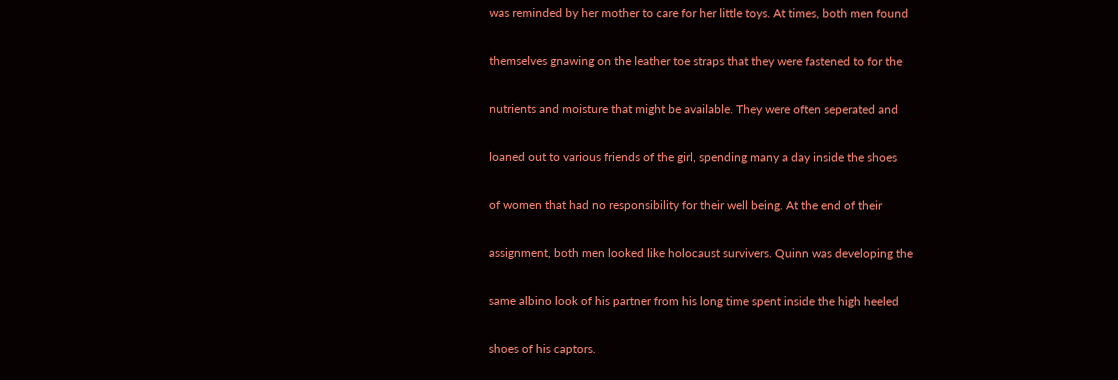was reminded by her mother to care for her little toys. At times, both men found

themselves gnawing on the leather toe straps that they were fastened to for the

nutrients and moisture that might be available. They were often seperated and

loaned out to various friends of the girl, spending many a day inside the shoes

of women that had no responsibility for their well being. At the end of their

assignment, both men looked like holocaust survivers. Quinn was developing the

same albino look of his partner from his long time spent inside the high heeled

shoes of his captors.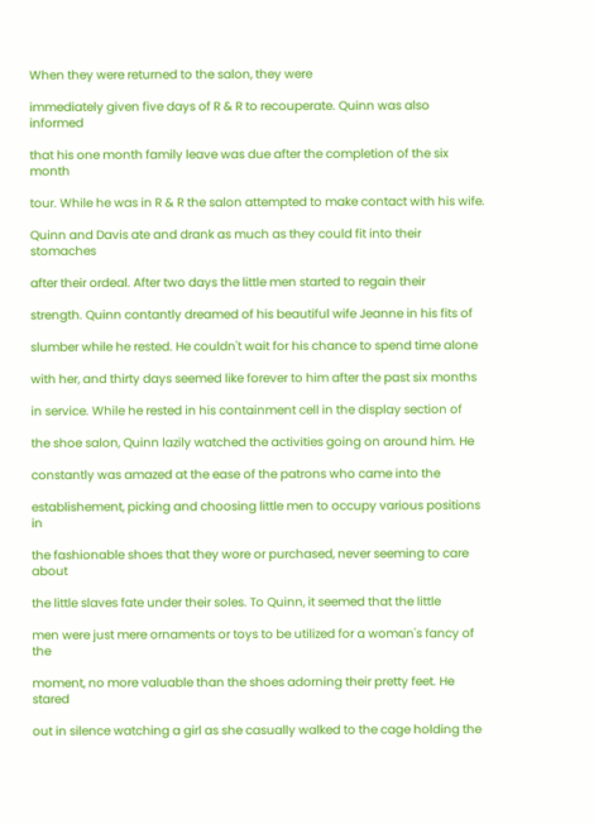When they were returned to the salon, they were

immediately given five days of R & R to recouperate. Quinn was also informed

that his one month family leave was due after the completion of the six month

tour. While he was in R & R the salon attempted to make contact with his wife.

Quinn and Davis ate and drank as much as they could fit into their stomaches

after their ordeal. After two days the little men started to regain their

strength. Quinn contantly dreamed of his beautiful wife Jeanne in his fits of

slumber while he rested. He couldn't wait for his chance to spend time alone

with her, and thirty days seemed like forever to him after the past six months

in service. While he rested in his containment cell in the display section of

the shoe salon, Quinn lazily watched the activities going on around him. He

constantly was amazed at the ease of the patrons who came into the

establishement, picking and choosing little men to occupy various positions in

the fashionable shoes that they wore or purchased, never seeming to care about

the little slaves fate under their soles. To Quinn, it seemed that the little

men were just mere ornaments or toys to be utilized for a woman's fancy of the

moment, no more valuable than the shoes adorning their pretty feet. He stared

out in silence watching a girl as she casually walked to the cage holding the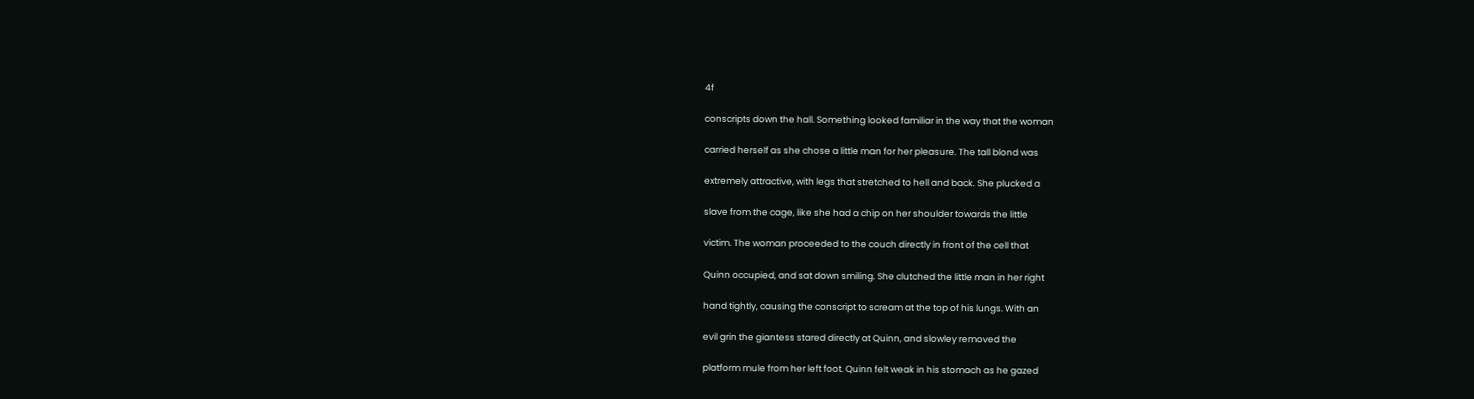4f

conscripts down the hall. Something looked familiar in the way that the woman

carried herself as she chose a little man for her pleasure. The tall blond was

extremely attractive, with legs that stretched to hell and back. She plucked a

slave from the cage, like she had a chip on her shoulder towards the little

victim. The woman proceeded to the couch directly in front of the cell that

Quinn occupied, and sat down smiling. She clutched the little man in her right

hand tightly, causing the conscript to scream at the top of his lungs. With an

evil grin the giantess stared directly at Quinn, and slowley removed the

platform mule from her left foot. Quinn felt weak in his stomach as he gazed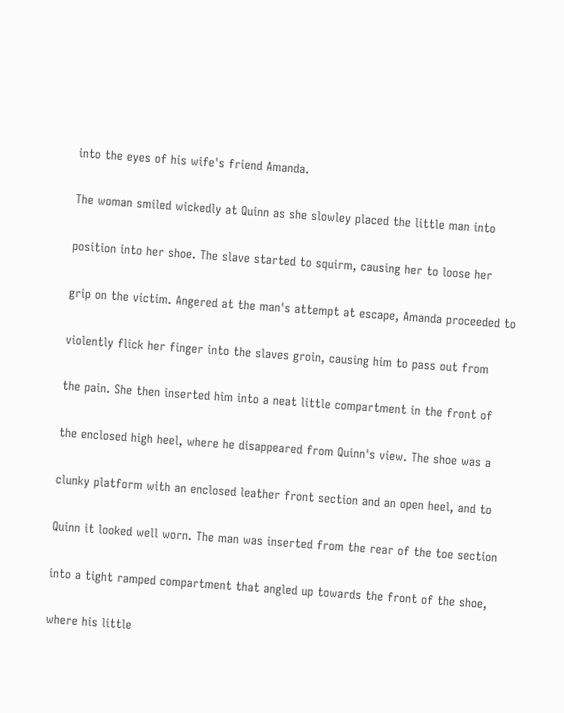into the eyes of his wife's friend Amanda.

The woman smiled wickedly at Quinn as she slowley placed the little man into

position into her shoe. The slave started to squirm, causing her to loose her

grip on the victim. Angered at the man's attempt at escape, Amanda proceeded to

violently flick her finger into the slaves groin, causing him to pass out from

the pain. She then inserted him into a neat little compartment in the front of

the enclosed high heel, where he disappeared from Quinn's view. The shoe was a

clunky platform with an enclosed leather front section and an open heel, and to

Quinn it looked well worn. The man was inserted from the rear of the toe section

into a tight ramped compartment that angled up towards the front of the shoe,

where his little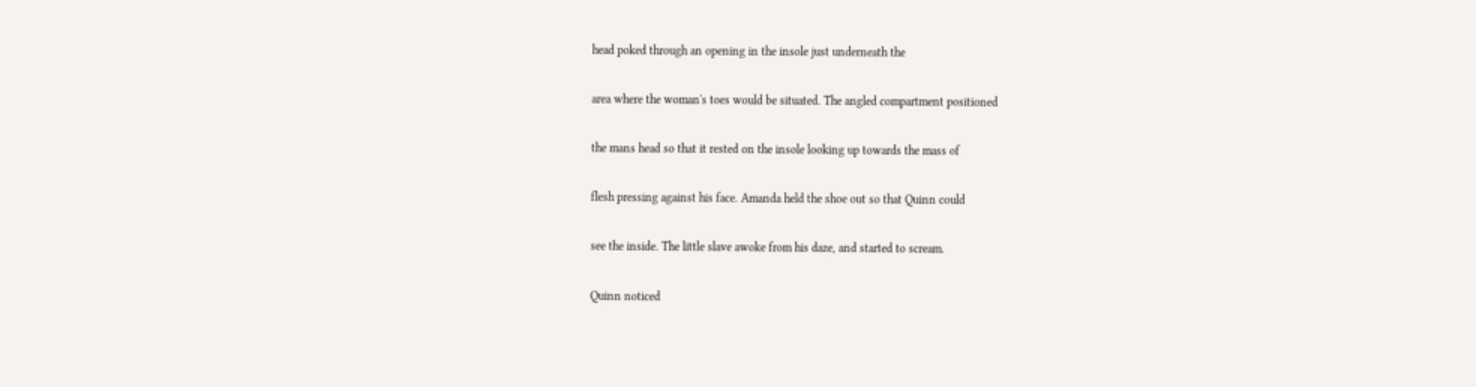head poked through an opening in the insole just underneath the

area where the woman's toes would be situated. The angled compartment positioned

the mans head so that it rested on the insole looking up towards the mass of

flesh pressing against his face. Amanda held the shoe out so that Quinn could

see the inside. The little slave awoke from his daze, and started to scream.

Quinn noticed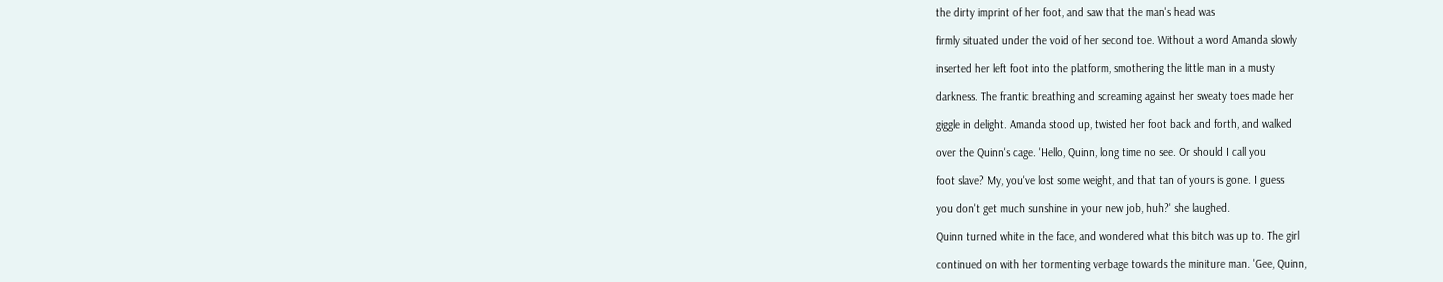the dirty imprint of her foot, and saw that the man's head was

firmly situated under the void of her second toe. Without a word Amanda slowly

inserted her left foot into the platform, smothering the little man in a musty

darkness. The frantic breathing and screaming against her sweaty toes made her

giggle in delight. Amanda stood up, twisted her foot back and forth, and walked

over the Quinn's cage. 'Hello, Quinn, long time no see. Or should I call you

foot slave? My, you've lost some weight, and that tan of yours is gone. I guess

you don't get much sunshine in your new job, huh?' she laughed.

Quinn turned white in the face, and wondered what this bitch was up to. The girl

continued on with her tormenting verbage towards the miniture man. 'Gee, Quinn,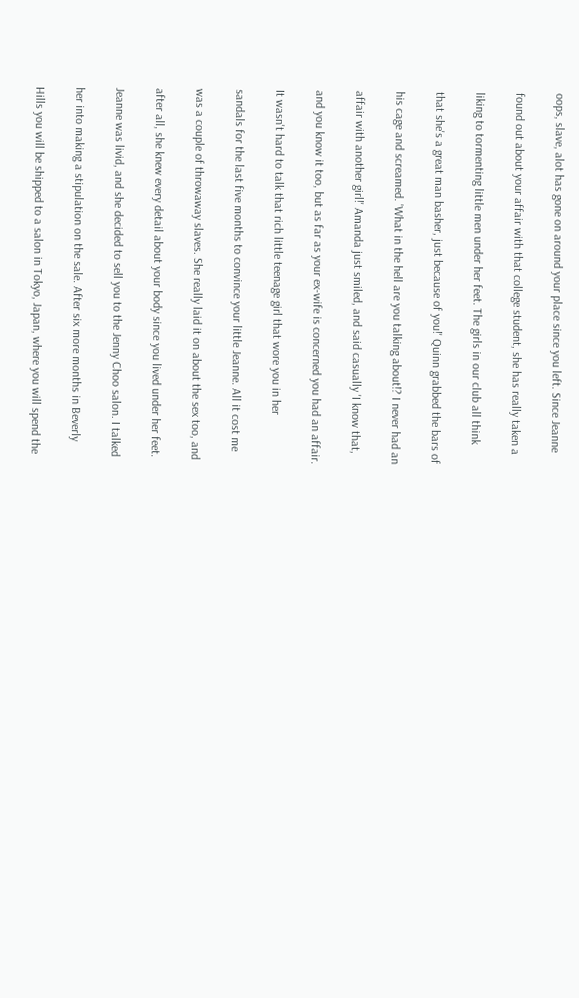oops, slave, alot has gone on around your place since you left. Since Jeanne

found out about your affair with that college student, she has really taken a

liking to tormenting little men under her feet. The girls in our club all think

that she's a great man basher, just because of you!' Quinn grabbed the bars of

his cage and screamed. 'What in the hell are you talking about!? I never had an

affair with another girl!' Amanda just smiled, and said casually 'I know that,

and you know it too, but as far as your ex-wife is concerned you had an affair.

It wasn't hard to talk that rich little teenage girl that wore you in her

sandals for the last five months to convince your little Jeanne. All it cost me

was a couple of throwaway slaves. She really laid it on about the sex too, and

after all, she knew every detail about your body since you lived under her feet.

Jeanne was livid, and she decided to sell you to the Jenny Choo salon. I talked

her into making a stipulation on the sale. After six more months in Beverly

Hills you will be shipped to a salon in Tokyo, Japan, where you will spend the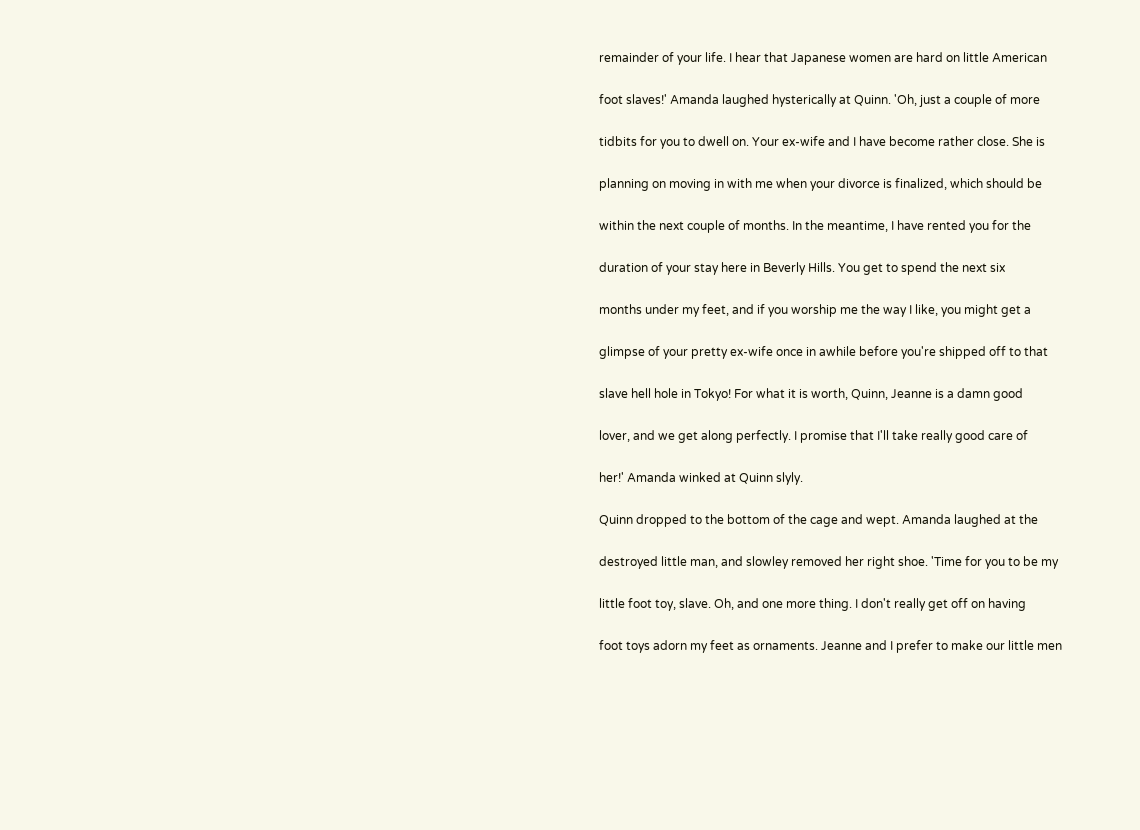remainder of your life. I hear that Japanese women are hard on little American

foot slaves!' Amanda laughed hysterically at Quinn. 'Oh, just a couple of more

tidbits for you to dwell on. Your ex-wife and I have become rather close. She is

planning on moving in with me when your divorce is finalized, which should be

within the next couple of months. In the meantime, I have rented you for the

duration of your stay here in Beverly Hills. You get to spend the next six

months under my feet, and if you worship me the way I like, you might get a

glimpse of your pretty ex-wife once in awhile before you're shipped off to that

slave hell hole in Tokyo! For what it is worth, Quinn, Jeanne is a damn good

lover, and we get along perfectly. I promise that I'll take really good care of

her!' Amanda winked at Quinn slyly.

Quinn dropped to the bottom of the cage and wept. Amanda laughed at the

destroyed little man, and slowley removed her right shoe. 'Time for you to be my

little foot toy, slave. Oh, and one more thing. I don't really get off on having

foot toys adorn my feet as ornaments. Jeanne and I prefer to make our little men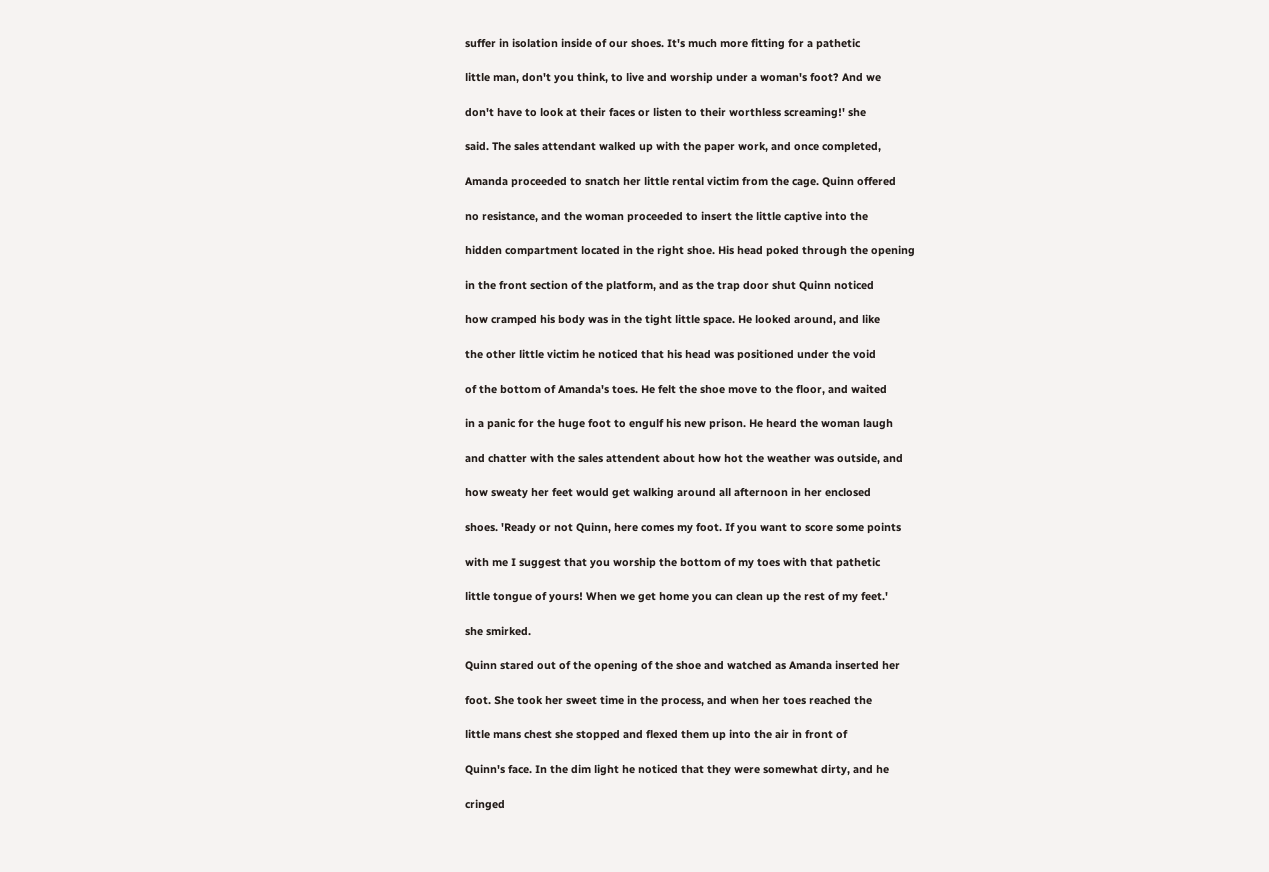suffer in isolation inside of our shoes. It's much more fitting for a pathetic

little man, don't you think, to live and worship under a woman's foot? And we

don't have to look at their faces or listen to their worthless screaming!' she

said. The sales attendant walked up with the paper work, and once completed,

Amanda proceeded to snatch her little rental victim from the cage. Quinn offered

no resistance, and the woman proceeded to insert the little captive into the

hidden compartment located in the right shoe. His head poked through the opening

in the front section of the platform, and as the trap door shut Quinn noticed

how cramped his body was in the tight little space. He looked around, and like

the other little victim he noticed that his head was positioned under the void

of the bottom of Amanda's toes. He felt the shoe move to the floor, and waited

in a panic for the huge foot to engulf his new prison. He heard the woman laugh

and chatter with the sales attendent about how hot the weather was outside, and

how sweaty her feet would get walking around all afternoon in her enclosed

shoes. 'Ready or not Quinn, here comes my foot. If you want to score some points

with me I suggest that you worship the bottom of my toes with that pathetic

little tongue of yours! When we get home you can clean up the rest of my feet.'

she smirked.

Quinn stared out of the opening of the shoe and watched as Amanda inserted her

foot. She took her sweet time in the process, and when her toes reached the

little mans chest she stopped and flexed them up into the air in front of

Quinn's face. In the dim light he noticed that they were somewhat dirty, and he

cringed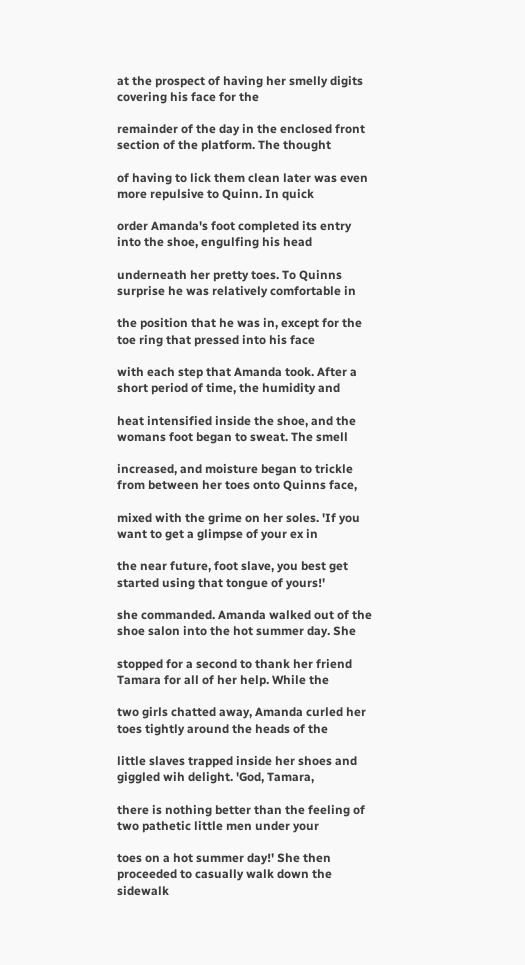at the prospect of having her smelly digits covering his face for the

remainder of the day in the enclosed front section of the platform. The thought

of having to lick them clean later was even more repulsive to Quinn. In quick

order Amanda's foot completed its entry into the shoe, engulfing his head

underneath her pretty toes. To Quinns surprise he was relatively comfortable in

the position that he was in, except for the toe ring that pressed into his face

with each step that Amanda took. After a short period of time, the humidity and

heat intensified inside the shoe, and the womans foot began to sweat. The smell

increased, and moisture began to trickle from between her toes onto Quinns face,

mixed with the grime on her soles. 'If you want to get a glimpse of your ex in

the near future, foot slave, you best get started using that tongue of yours!'

she commanded. Amanda walked out of the shoe salon into the hot summer day. She

stopped for a second to thank her friend Tamara for all of her help. While the

two girls chatted away, Amanda curled her toes tightly around the heads of the

little slaves trapped inside her shoes and giggled wih delight. 'God, Tamara,

there is nothing better than the feeling of two pathetic little men under your

toes on a hot summer day!' She then proceeded to casually walk down the sidewalk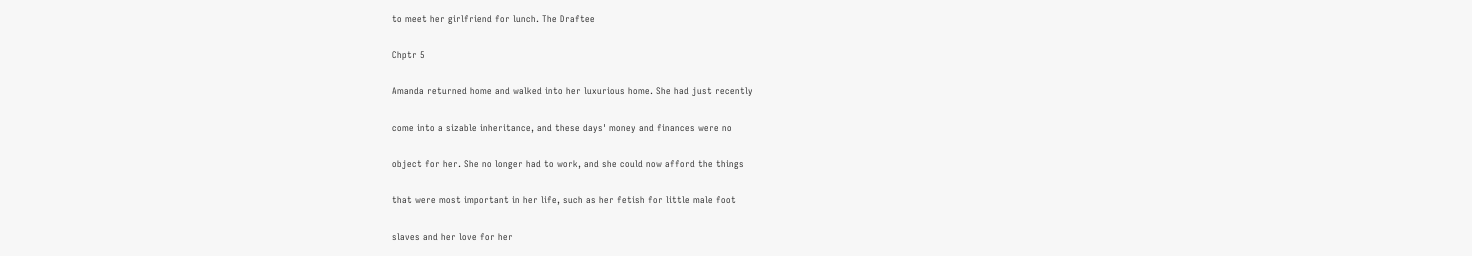to meet her girlfriend for lunch. The Draftee

Chptr 5

Amanda returned home and walked into her luxurious home. She had just recently

come into a sizable inheritance, and these days' money and finances were no

object for her. She no longer had to work, and she could now afford the things

that were most important in her life, such as her fetish for little male foot

slaves and her love for her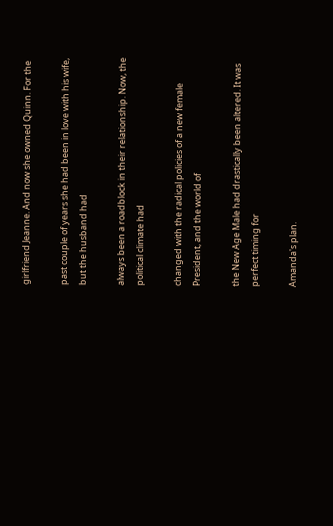girlfriend Jeanne. And now she owned Quinn. For the

past couple of years she had been in love with his wife, but the husband had

always been a roadblock in their relationship. Now, the political climate had

changed with the radical policies of a new female President, and the world of

the New Age Male had drastically been altered. It was perfect timing for

Amanda's plan.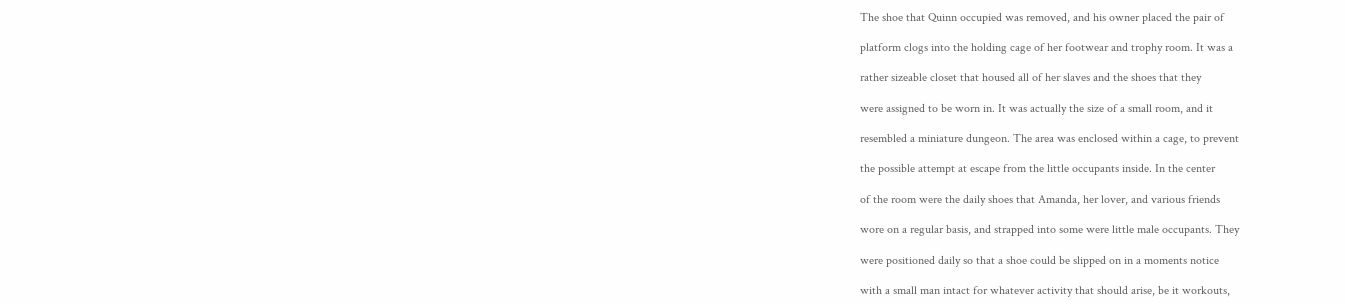The shoe that Quinn occupied was removed, and his owner placed the pair of

platform clogs into the holding cage of her footwear and trophy room. It was a

rather sizeable closet that housed all of her slaves and the shoes that they

were assigned to be worn in. It was actually the size of a small room, and it

resembled a miniature dungeon. The area was enclosed within a cage, to prevent

the possible attempt at escape from the little occupants inside. In the center

of the room were the daily shoes that Amanda, her lover, and various friends

wore on a regular basis, and strapped into some were little male occupants. They

were positioned daily so that a shoe could be slipped on in a moments notice

with a small man intact for whatever activity that should arise, be it workouts,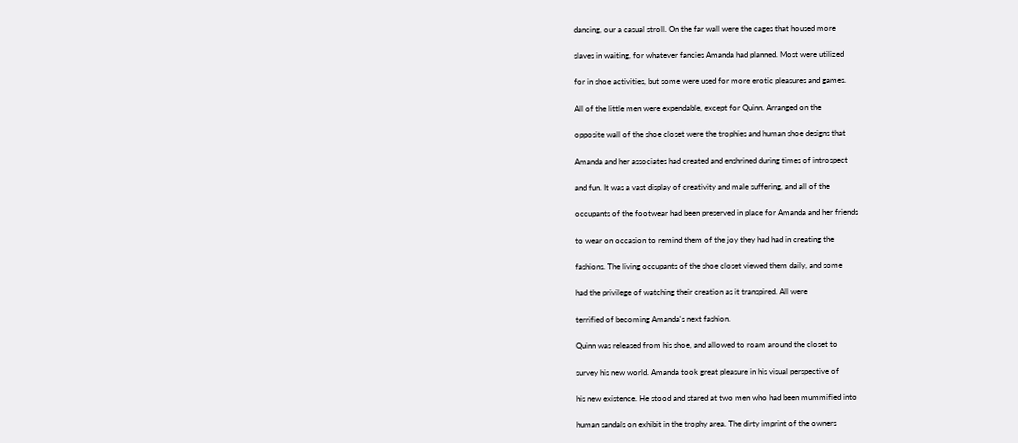dancing, our a casual stroll. On the far wall were the cages that housed more

slaves in waiting, for whatever fancies Amanda had planned. Most were utilized

for in shoe activities, but some were used for more erotic pleasures and games.

All of the little men were expendable, except for Quinn. Arranged on the

opposite wall of the shoe closet were the trophies and human shoe designs that

Amanda and her associates had created and enshrined during times of introspect

and fun. It was a vast display of creativity and male suffering, and all of the

occupants of the footwear had been preserved in place for Amanda and her friends

to wear on occasion to remind them of the joy they had had in creating the

fashions. The living occupants of the shoe closet viewed them daily, and some

had the privilege of watching their creation as it transpired. All were

terrified of becoming Amanda's next fashion.

Quinn was released from his shoe, and allowed to roam around the closet to

survey his new world. Amanda took great pleasure in his visual perspective of

his new existence. He stood and stared at two men who had been mummified into

human sandals on exhibit in the trophy area. The dirty imprint of the owners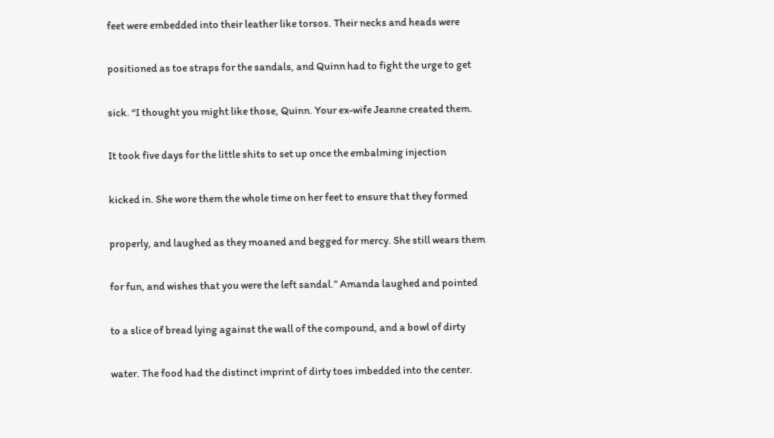feet were embedded into their leather like torsos. Their necks and heads were

positioned as toe straps for the sandals, and Quinn had to fight the urge to get

sick. “I thought you might like those, Quinn. Your ex-wife Jeanne created them.

It took five days for the little shits to set up once the embalming injection

kicked in. She wore them the whole time on her feet to ensure that they formed

properly, and laughed as they moaned and begged for mercy. She still wears them

for fun, and wishes that you were the left sandal.” Amanda laughed and pointed

to a slice of bread lying against the wall of the compound, and a bowl of dirty

water. The food had the distinct imprint of dirty toes imbedded into the center.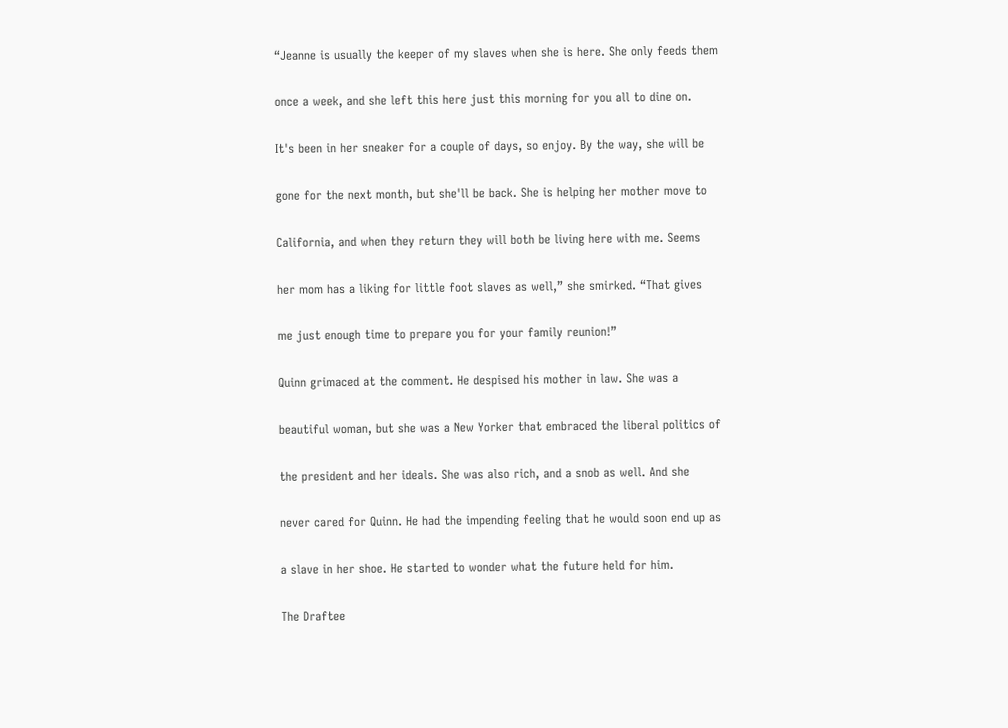“Jeanne is usually the keeper of my slaves when she is here. She only feeds them

once a week, and she left this here just this morning for you all to dine on.

It's been in her sneaker for a couple of days, so enjoy. By the way, she will be

gone for the next month, but she'll be back. She is helping her mother move to

California, and when they return they will both be living here with me. Seems

her mom has a liking for little foot slaves as well,” she smirked. “That gives

me just enough time to prepare you for your family reunion!”

Quinn grimaced at the comment. He despised his mother in law. She was a

beautiful woman, but she was a New Yorker that embraced the liberal politics of

the president and her ideals. She was also rich, and a snob as well. And she

never cared for Quinn. He had the impending feeling that he would soon end up as

a slave in her shoe. He started to wonder what the future held for him.

The Draftee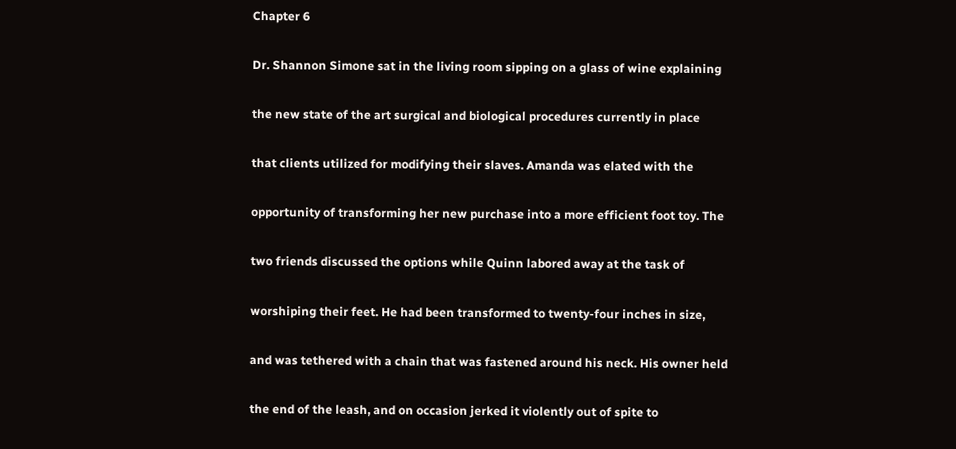Chapter 6

Dr. Shannon Simone sat in the living room sipping on a glass of wine explaining

the new state of the art surgical and biological procedures currently in place

that clients utilized for modifying their slaves. Amanda was elated with the

opportunity of transforming her new purchase into a more efficient foot toy. The

two friends discussed the options while Quinn labored away at the task of

worshiping their feet. He had been transformed to twenty-four inches in size,

and was tethered with a chain that was fastened around his neck. His owner held

the end of the leash, and on occasion jerked it violently out of spite to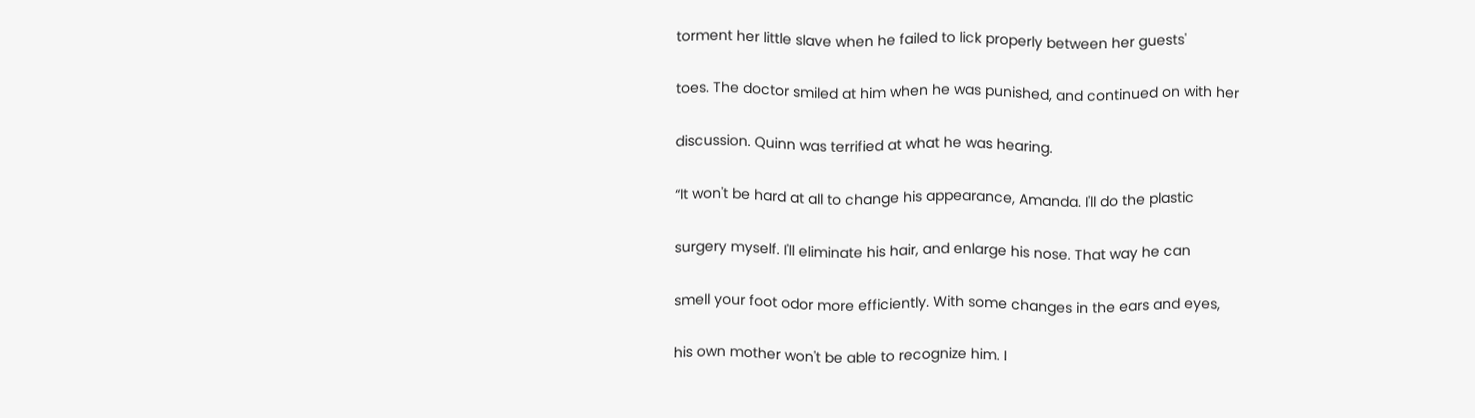torment her little slave when he failed to lick properly between her guests'

toes. The doctor smiled at him when he was punished, and continued on with her

discussion. Quinn was terrified at what he was hearing.

“It won't be hard at all to change his appearance, Amanda. I'll do the plastic

surgery myself. I'll eliminate his hair, and enlarge his nose. That way he can

smell your foot odor more efficiently. With some changes in the ears and eyes,

his own mother won't be able to recognize him. I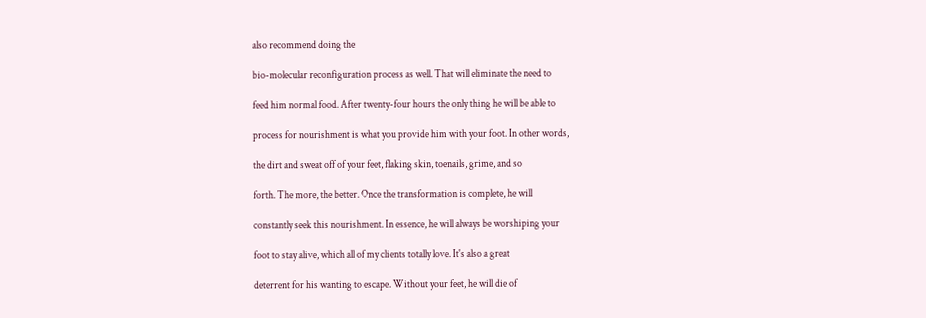also recommend doing the

bio-molecular reconfiguration process as well. That will eliminate the need to

feed him normal food. After twenty-four hours the only thing he will be able to

process for nourishment is what you provide him with your foot. In other words,

the dirt and sweat off of your feet, flaking skin, toenails, grime, and so

forth. The more, the better. Once the transformation is complete, he will

constantly seek this nourishment. In essence, he will always be worshiping your

foot to stay alive, which all of my clients totally love. It's also a great

deterrent for his wanting to escape. Without your feet, he will die of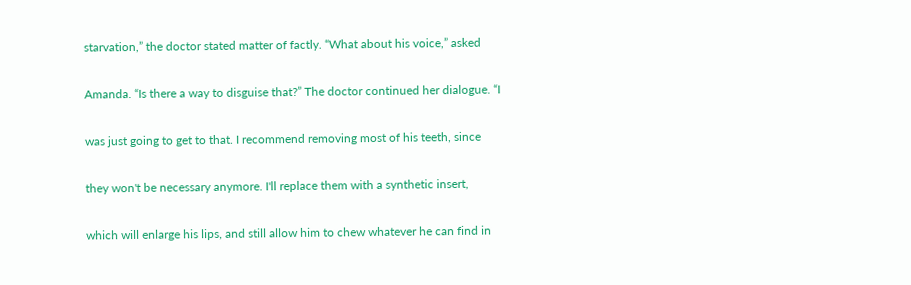starvation,” the doctor stated matter of factly. “What about his voice,” asked

Amanda. “Is there a way to disguise that?” The doctor continued her dialogue. “I

was just going to get to that. I recommend removing most of his teeth, since

they won't be necessary anymore. I'll replace them with a synthetic insert,

which will enlarge his lips, and still allow him to chew whatever he can find in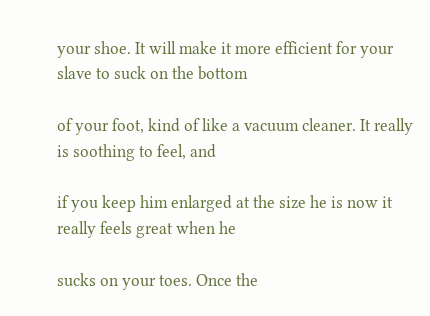your shoe. It will make it more efficient for your slave to suck on the bottom

of your foot, kind of like a vacuum cleaner. It really is soothing to feel, and

if you keep him enlarged at the size he is now it really feels great when he

sucks on your toes. Once the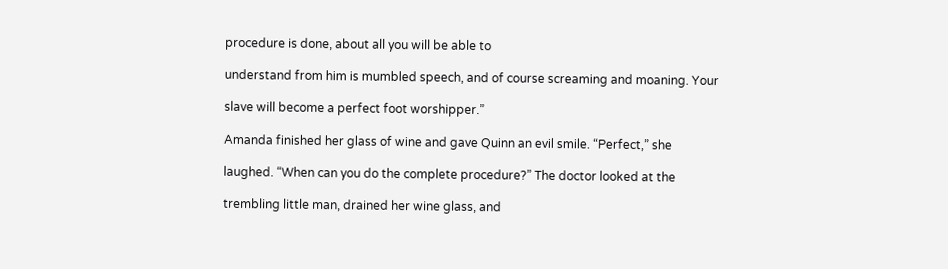procedure is done, about all you will be able to

understand from him is mumbled speech, and of course screaming and moaning. Your

slave will become a perfect foot worshipper.”

Amanda finished her glass of wine and gave Quinn an evil smile. “Perfect,” she

laughed. “When can you do the complete procedure?” The doctor looked at the

trembling little man, drained her wine glass, and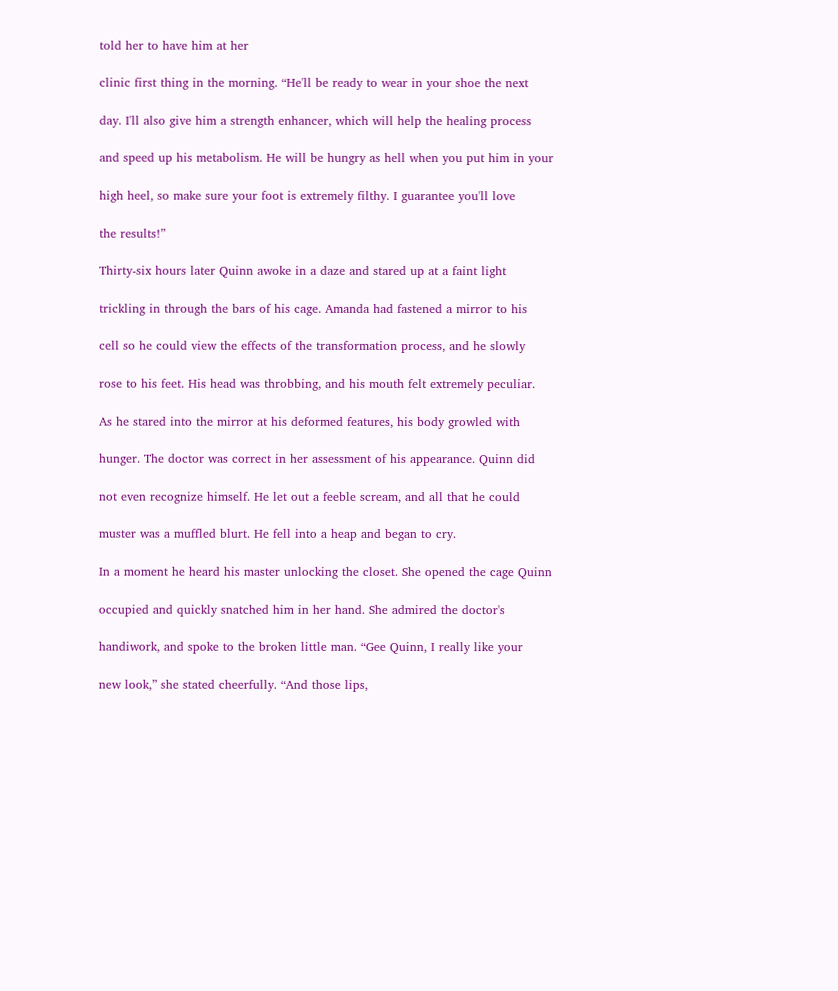told her to have him at her

clinic first thing in the morning. “He'll be ready to wear in your shoe the next

day. I'll also give him a strength enhancer, which will help the healing process

and speed up his metabolism. He will be hungry as hell when you put him in your

high heel, so make sure your foot is extremely filthy. I guarantee you'll love

the results!”

Thirty-six hours later Quinn awoke in a daze and stared up at a faint light

trickling in through the bars of his cage. Amanda had fastened a mirror to his

cell so he could view the effects of the transformation process, and he slowly

rose to his feet. His head was throbbing, and his mouth felt extremely peculiar.

As he stared into the mirror at his deformed features, his body growled with

hunger. The doctor was correct in her assessment of his appearance. Quinn did

not even recognize himself. He let out a feeble scream, and all that he could

muster was a muffled blurt. He fell into a heap and began to cry.

In a moment he heard his master unlocking the closet. She opened the cage Quinn

occupied and quickly snatched him in her hand. She admired the doctor's

handiwork, and spoke to the broken little man. “Gee Quinn, I really like your

new look,” she stated cheerfully. “And those lips,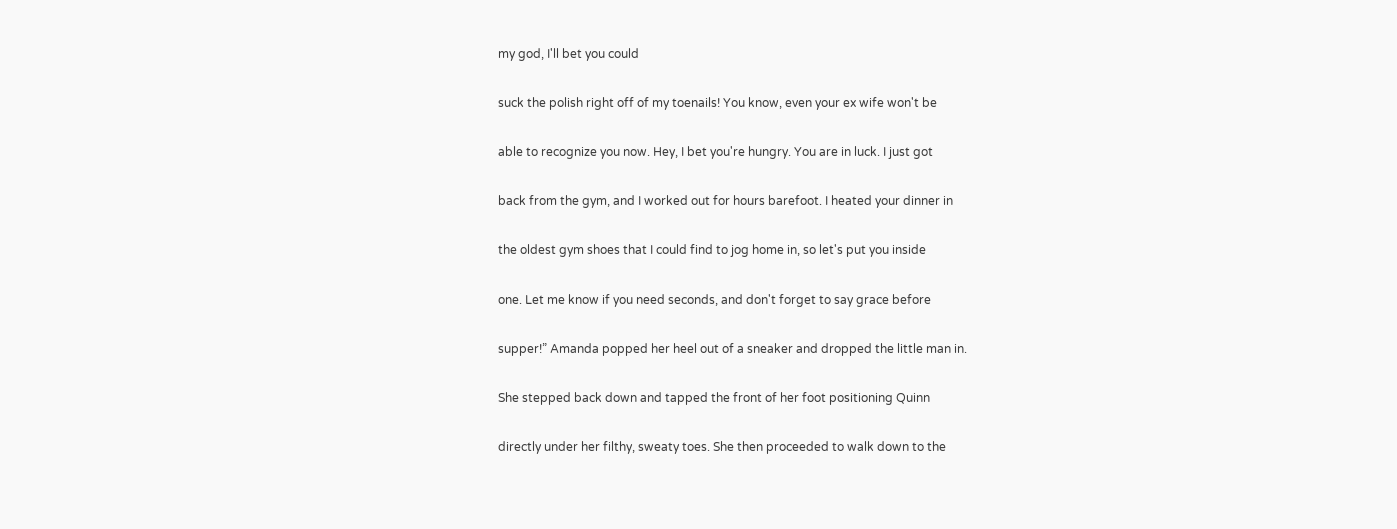my god, I'll bet you could

suck the polish right off of my toenails! You know, even your ex wife won't be

able to recognize you now. Hey, I bet you're hungry. You are in luck. I just got

back from the gym, and I worked out for hours barefoot. I heated your dinner in

the oldest gym shoes that I could find to jog home in, so let's put you inside

one. Let me know if you need seconds, and don't forget to say grace before

supper!” Amanda popped her heel out of a sneaker and dropped the little man in.

She stepped back down and tapped the front of her foot positioning Quinn

directly under her filthy, sweaty toes. She then proceeded to walk down to the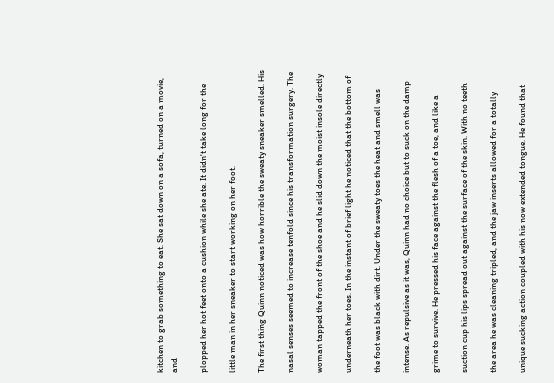kitchen to grab something to eat. She sat down on a sofa, turned on a movie, and

plopped her hot feet onto a cushion while she ate. It didn't take long for the

little man in her sneaker to start working on her foot.

The first thing Quinn noticed was how horrible the sweaty sneaker smelled. His

nasal senses seemed to increase tenfold since his transformation surgery. The

woman tapped the front of the shoe and he slid down the moist insole directly

underneath her toes. In the instant of brief light he noticed that the bottom of

the foot was black with dirt. Under the sweaty toes the heat and smell was

intense. As repulsive as it was, Quinn had no choice but to suck on the damp

grime to survive. He pressed his face against the flesh of a toe, and like a

suction cup his lips spread out against the surface of the skin. With no teeth

the area he was cleaning tripled, and the jaw inserts allowed for a totally

unique sucking action coupled with his now extended tongue. He found that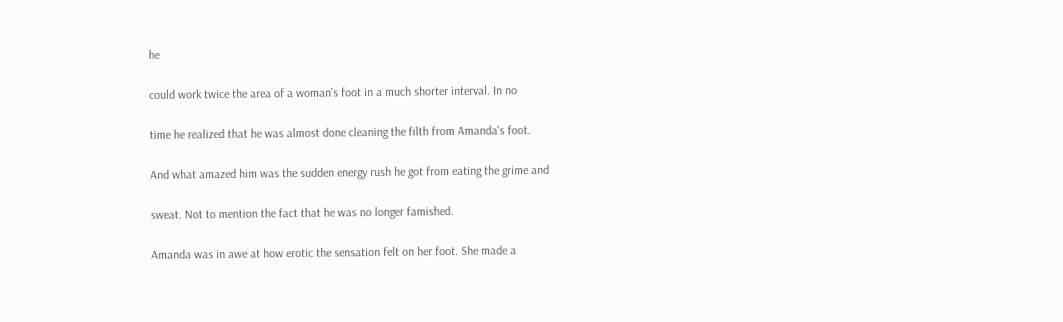he

could work twice the area of a woman's foot in a much shorter interval. In no

time he realized that he was almost done cleaning the filth from Amanda's foot.

And what amazed him was the sudden energy rush he got from eating the grime and

sweat. Not to mention the fact that he was no longer famished.

Amanda was in awe at how erotic the sensation felt on her foot. She made a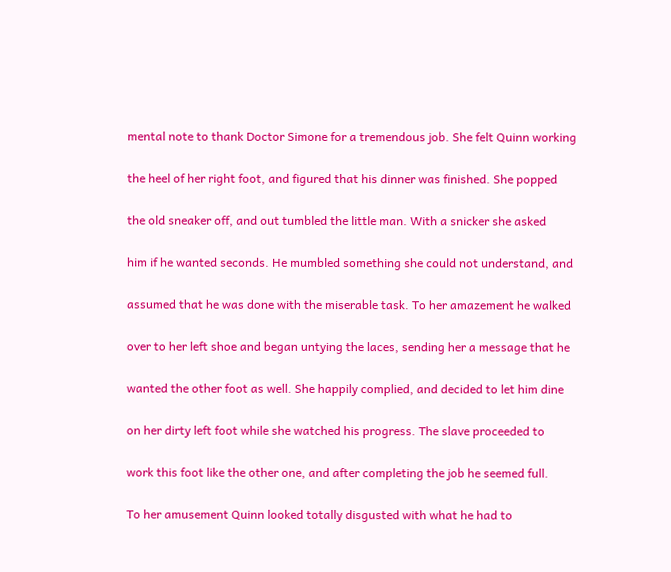mental note to thank Doctor Simone for a tremendous job. She felt Quinn working

the heel of her right foot, and figured that his dinner was finished. She popped

the old sneaker off, and out tumbled the little man. With a snicker she asked

him if he wanted seconds. He mumbled something she could not understand, and

assumed that he was done with the miserable task. To her amazement he walked

over to her left shoe and began untying the laces, sending her a message that he

wanted the other foot as well. She happily complied, and decided to let him dine

on her dirty left foot while she watched his progress. The slave proceeded to

work this foot like the other one, and after completing the job he seemed full.

To her amusement Quinn looked totally disgusted with what he had to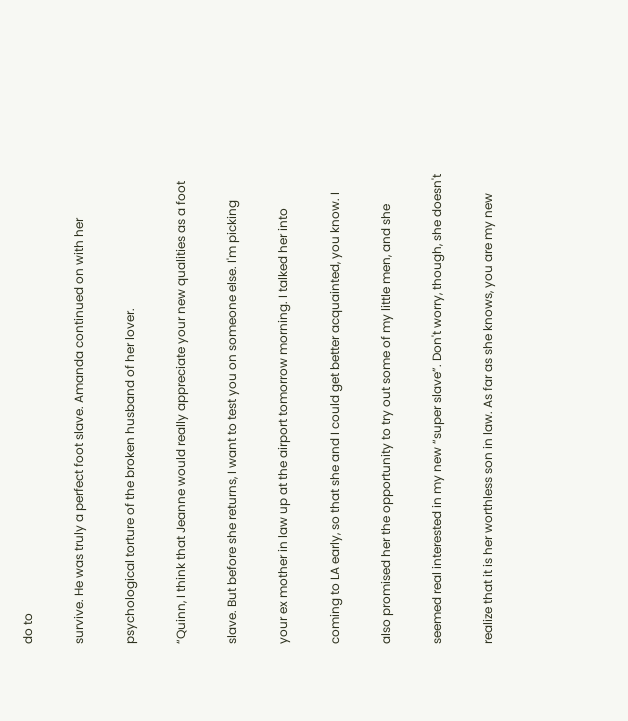do to

survive. He was truly a perfect foot slave. Amanda continued on with her

psychological torture of the broken husband of her lover.

“Quinn, I think that Jeanne would really appreciate your new qualities as a foot

slave. But before she returns, I want to test you on someone else. I'm picking

your ex mother in law up at the airport tomorrow morning. I talked her into

coming to LA early, so that she and I could get better acquainted, you know. I

also promised her the opportunity to try out some of my little men, and she

seemed real interested in my new “super slave”. Don't worry, though, she doesn't

realize that it is her worthless son in law. As far as she knows, you are my new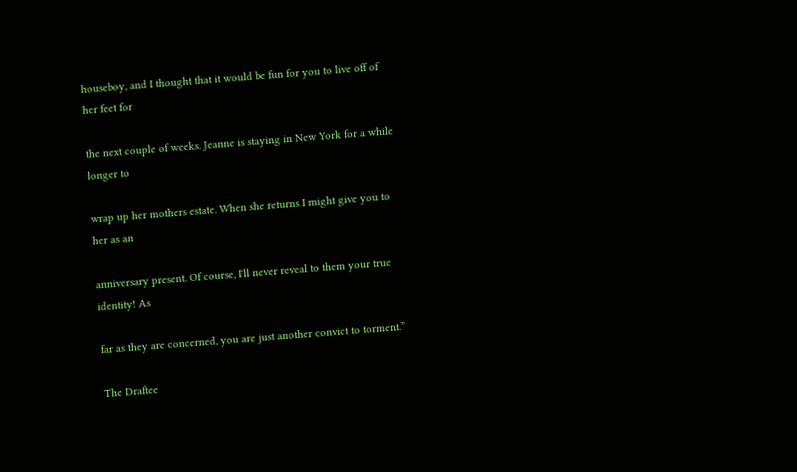houseboy, and I thought that it would be fun for you to live off of her feet for

the next couple of weeks. Jeanne is staying in New York for a while longer to

wrap up her mothers estate. When she returns I might give you to her as an

anniversary present. Of course, I'll never reveal to them your true identity! As

far as they are concerned, you are just another convict to torment.”

The Draftee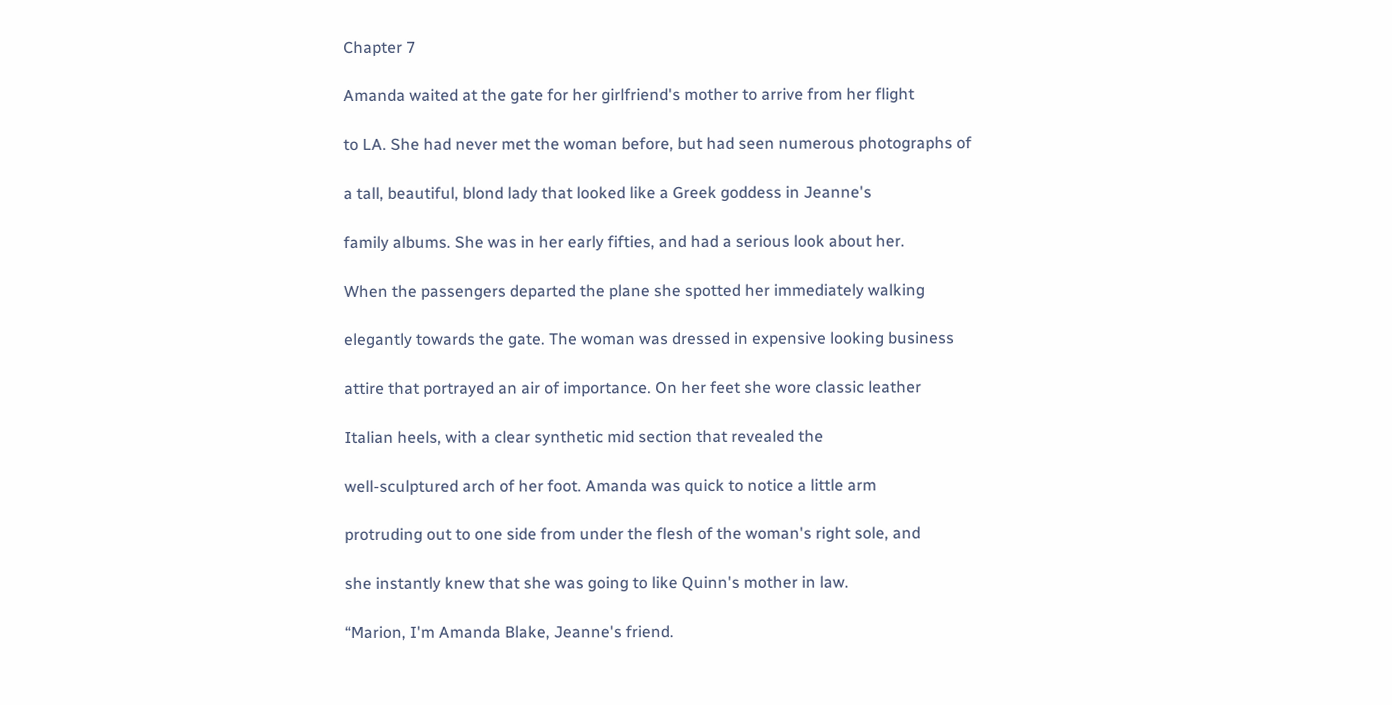Chapter 7

Amanda waited at the gate for her girlfriend's mother to arrive from her flight

to LA. She had never met the woman before, but had seen numerous photographs of

a tall, beautiful, blond lady that looked like a Greek goddess in Jeanne's

family albums. She was in her early fifties, and had a serious look about her.

When the passengers departed the plane she spotted her immediately walking

elegantly towards the gate. The woman was dressed in expensive looking business

attire that portrayed an air of importance. On her feet she wore classic leather

Italian heels, with a clear synthetic mid section that revealed the

well-sculptured arch of her foot. Amanda was quick to notice a little arm

protruding out to one side from under the flesh of the woman's right sole, and

she instantly knew that she was going to like Quinn's mother in law.

“Marion, I'm Amanda Blake, Jeanne's friend.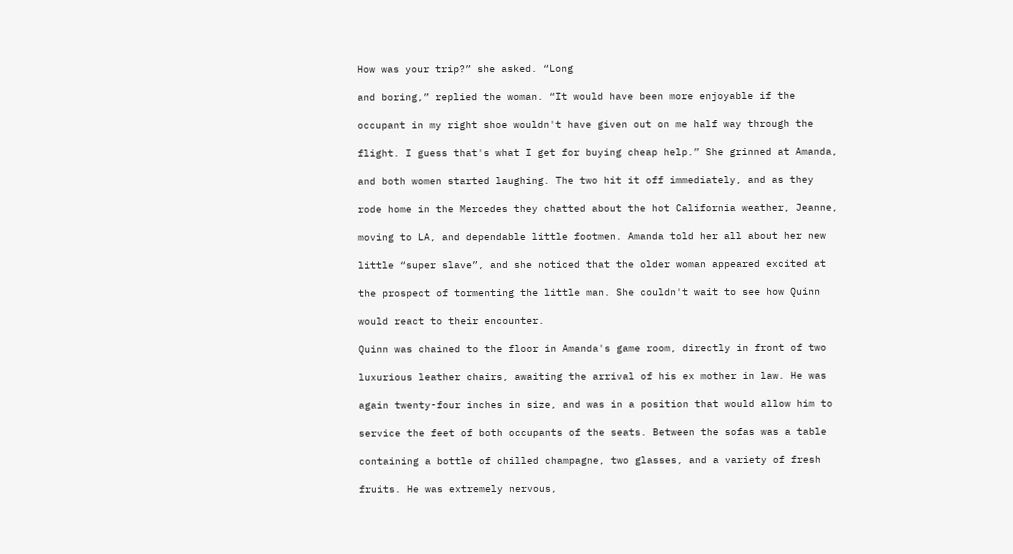How was your trip?” she asked. “Long

and boring,” replied the woman. “It would have been more enjoyable if the

occupant in my right shoe wouldn't have given out on me half way through the

flight. I guess that's what I get for buying cheap help.” She grinned at Amanda,

and both women started laughing. The two hit it off immediately, and as they

rode home in the Mercedes they chatted about the hot California weather, Jeanne,

moving to LA, and dependable little footmen. Amanda told her all about her new

little “super slave”, and she noticed that the older woman appeared excited at

the prospect of tormenting the little man. She couldn't wait to see how Quinn

would react to their encounter.

Quinn was chained to the floor in Amanda's game room, directly in front of two

luxurious leather chairs, awaiting the arrival of his ex mother in law. He was

again twenty-four inches in size, and was in a position that would allow him to

service the feet of both occupants of the seats. Between the sofas was a table

containing a bottle of chilled champagne, two glasses, and a variety of fresh

fruits. He was extremely nervous,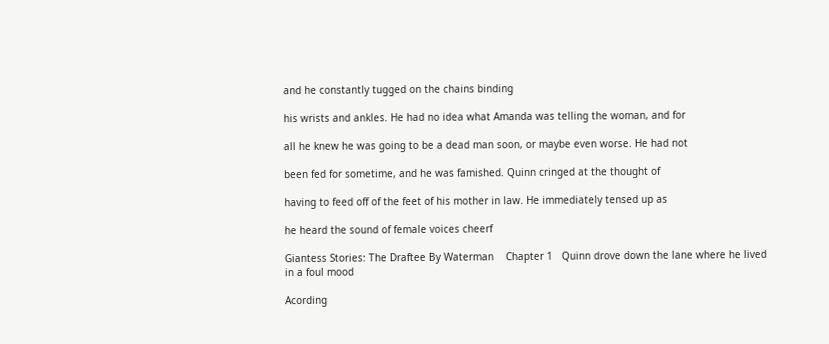and he constantly tugged on the chains binding

his wrists and ankles. He had no idea what Amanda was telling the woman, and for

all he knew he was going to be a dead man soon, or maybe even worse. He had not

been fed for sometime, and he was famished. Quinn cringed at the thought of

having to feed off of the feet of his mother in law. He immediately tensed up as

he heard the sound of female voices cheerf

Giantess Stories: The Draftee By Waterman    Chapter 1   Quinn drove down the lane where he lived in a foul mood

Acording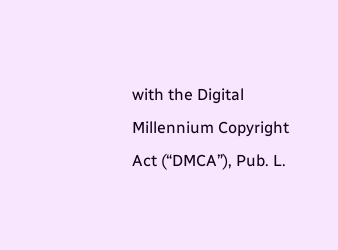with the Digital Millennium Copyright Act (“DMCA”), Pub. L.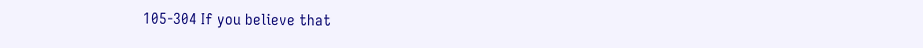105-304 If you believe that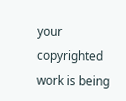your copyrighted work is being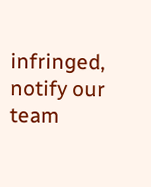infringed, notify our team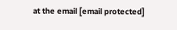at the email [email protected]